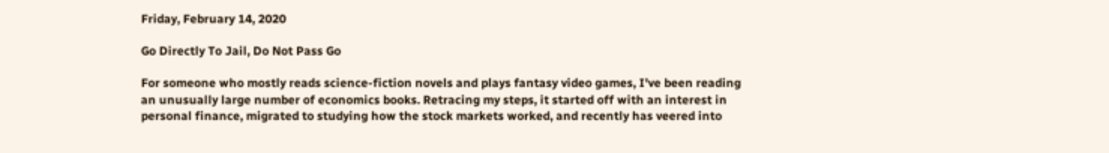Friday, February 14, 2020

Go Directly To Jail, Do Not Pass Go

For someone who mostly reads science-fiction novels and plays fantasy video games, I've been reading an unusually large number of economics books. Retracing my steps, it started off with an interest in personal finance, migrated to studying how the stock markets worked, and recently has veered into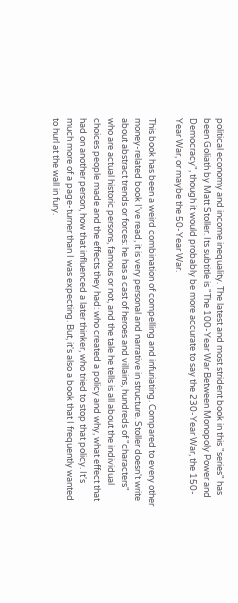political economy and income inequality. The latest and most strident book in this "series" has been Goliath by Matt Stoller. Its subtitle is "The 100-Year War Between Monopoly Power and Democracy", though it would probably be more accurate to say the 230-Year War, the 150-Year War, or maybe the 50-Year War.

This book has been a weird combination of compelling and infuriating. Compared to every other money-related book I've read, it is very personal and narrative in structure. Stoller doesn't write about abstract trends or forces: he has a cast of heroes and villains, hundreds of "characters" who are actual historic persons, famous or not, and the tale he tells is all about the individual choices people made and the effects they had: who created a policy and why, what effect that had on another person, how that influenced a later thinker, who tried to stop that policy. It's much more of a page-turner than I was expecting. But, it's also a book that I frequently wanted to hurl at the wall in fury.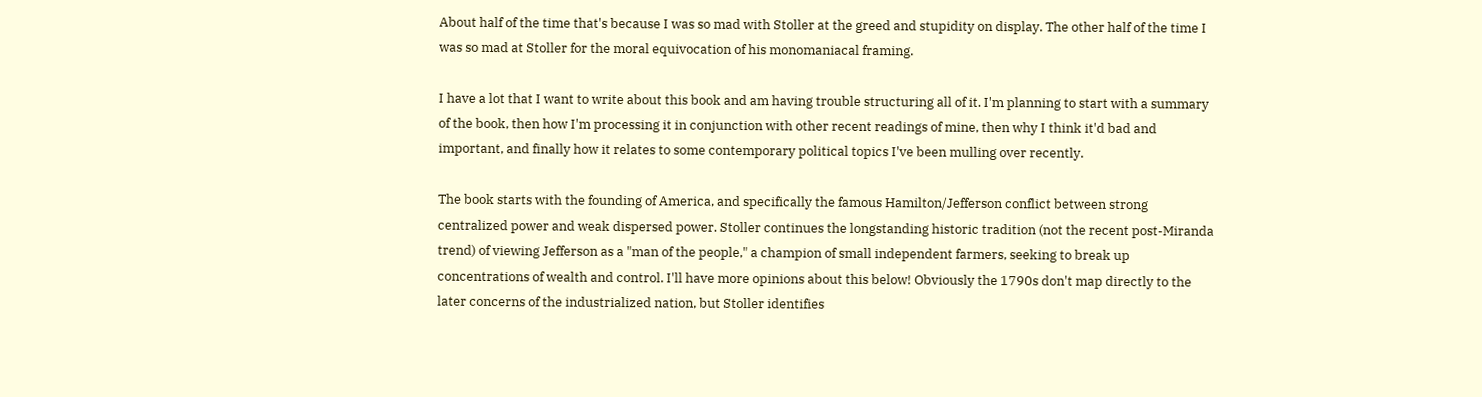About half of the time that's because I was so mad with Stoller at the greed and stupidity on display. The other half of the time I was so mad at Stoller for the moral equivocation of his monomaniacal framing.

I have a lot that I want to write about this book and am having trouble structuring all of it. I'm planning to start with a summary of the book, then how I'm processing it in conjunction with other recent readings of mine, then why I think it'd bad and important, and finally how it relates to some contemporary political topics I've been mulling over recently.

The book starts with the founding of America, and specifically the famous Hamilton/Jefferson conflict between strong centralized power and weak dispersed power. Stoller continues the longstanding historic tradition (not the recent post-Miranda trend) of viewing Jefferson as a "man of the people," a champion of small independent farmers, seeking to break up concentrations of wealth and control. I'll have more opinions about this below! Obviously the 1790s don't map directly to the later concerns of the industrialized nation, but Stoller identifies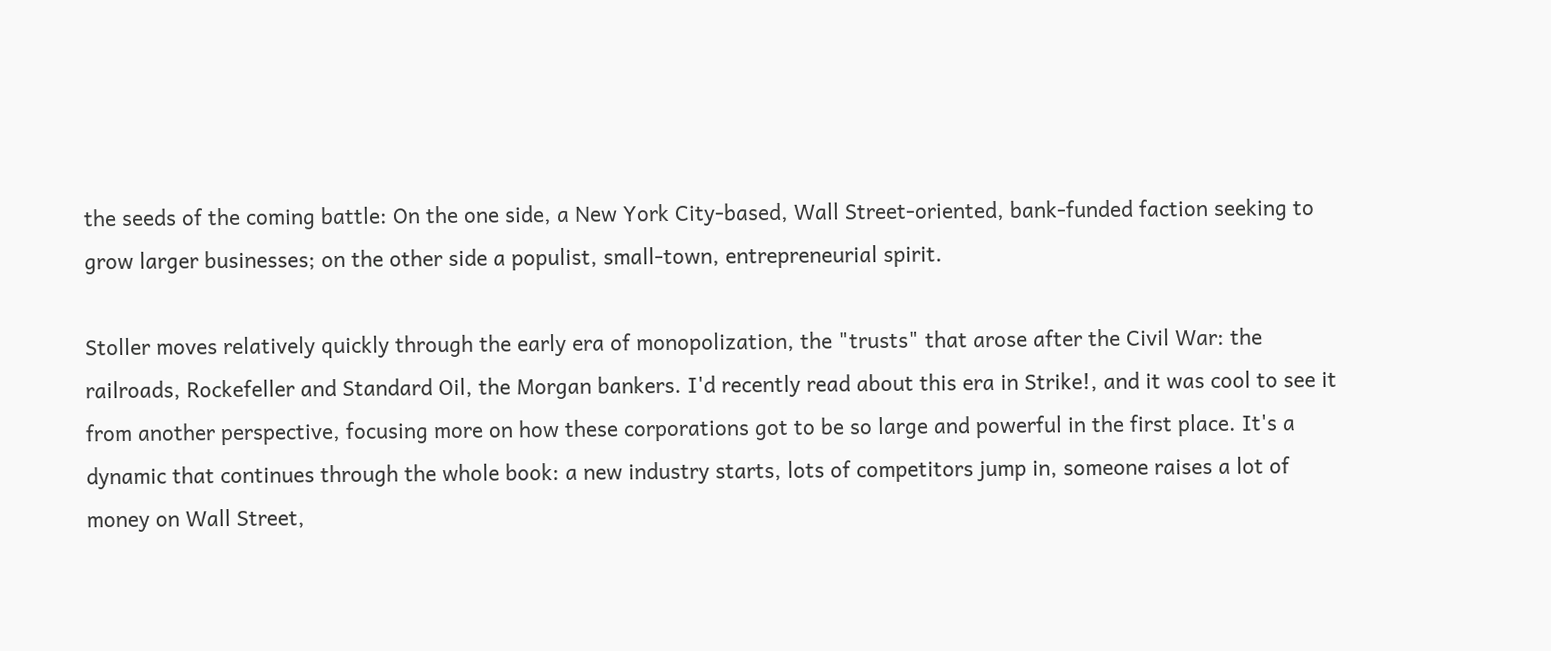the seeds of the coming battle: On the one side, a New York City-based, Wall Street-oriented, bank-funded faction seeking to grow larger businesses; on the other side a populist, small-town, entrepreneurial spirit.

Stoller moves relatively quickly through the early era of monopolization, the "trusts" that arose after the Civil War: the railroads, Rockefeller and Standard Oil, the Morgan bankers. I'd recently read about this era in Strike!, and it was cool to see it from another perspective, focusing more on how these corporations got to be so large and powerful in the first place. It's a dynamic that continues through the whole book: a new industry starts, lots of competitors jump in, someone raises a lot of money on Wall Street,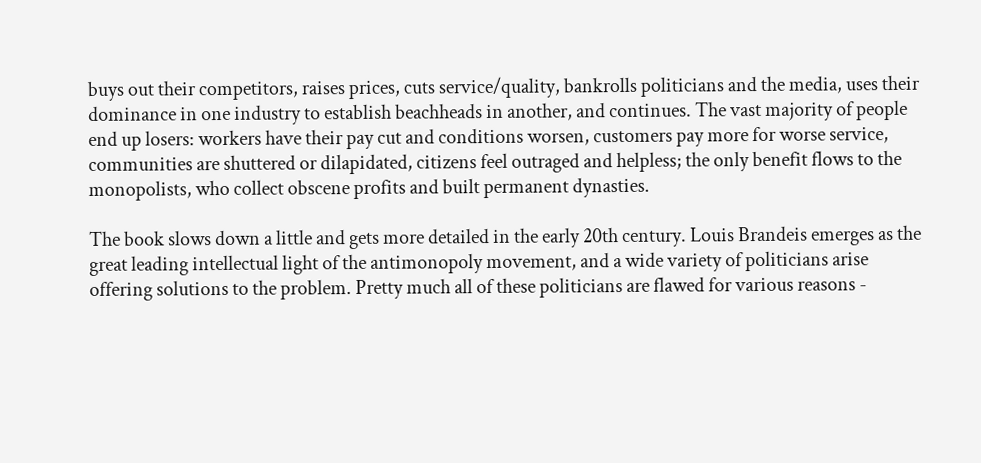buys out their competitors, raises prices, cuts service/quality, bankrolls politicians and the media, uses their dominance in one industry to establish beachheads in another, and continues. The vast majority of people end up losers: workers have their pay cut and conditions worsen, customers pay more for worse service, communities are shuttered or dilapidated, citizens feel outraged and helpless; the only benefit flows to the monopolists, who collect obscene profits and built permanent dynasties.

The book slows down a little and gets more detailed in the early 20th century. Louis Brandeis emerges as the great leading intellectual light of the antimonopoly movement, and a wide variety of politicians arise offering solutions to the problem. Pretty much all of these politicians are flawed for various reasons -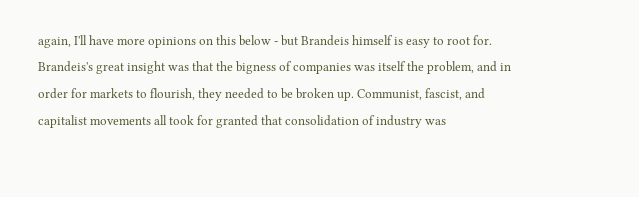again, I'll have more opinions on this below - but Brandeis himself is easy to root for. Brandeis's great insight was that the bigness of companies was itself the problem, and in order for markets to flourish, they needed to be broken up. Communist, fascist, and capitalist movements all took for granted that consolidation of industry was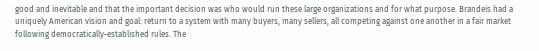good and inevitable and that the important decision was who would run these large organizations and for what purpose. Brandeis had a uniquely American vision and goal: return to a system with many buyers, many sellers, all competing against one another in a fair market following democratically-established rules. The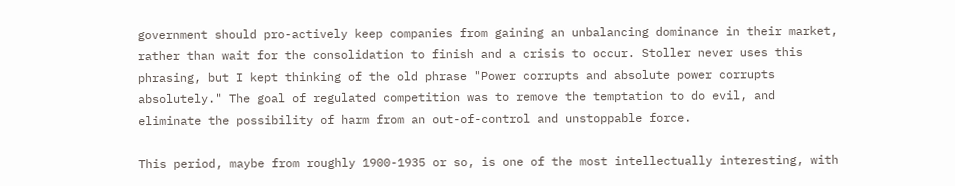government should pro-actively keep companies from gaining an unbalancing dominance in their market, rather than wait for the consolidation to finish and a crisis to occur. Stoller never uses this phrasing, but I kept thinking of the old phrase "Power corrupts and absolute power corrupts absolutely." The goal of regulated competition was to remove the temptation to do evil, and eliminate the possibility of harm from an out-of-control and unstoppable force.

This period, maybe from roughly 1900-1935 or so, is one of the most intellectually interesting, with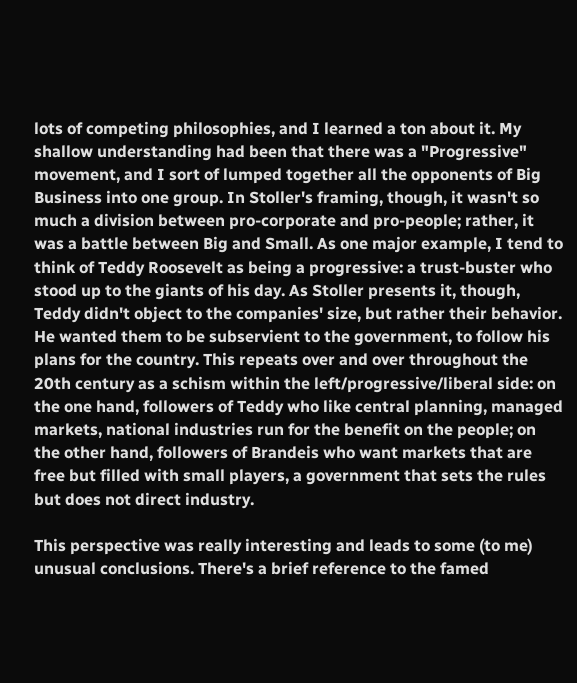lots of competing philosophies, and I learned a ton about it. My shallow understanding had been that there was a "Progressive" movement, and I sort of lumped together all the opponents of Big Business into one group. In Stoller's framing, though, it wasn't so much a division between pro-corporate and pro-people; rather, it was a battle between Big and Small. As one major example, I tend to think of Teddy Roosevelt as being a progressive: a trust-buster who stood up to the giants of his day. As Stoller presents it, though, Teddy didn't object to the companies' size, but rather their behavior. He wanted them to be subservient to the government, to follow his plans for the country. This repeats over and over throughout the 20th century as a schism within the left/progressive/liberal side: on the one hand, followers of Teddy who like central planning, managed markets, national industries run for the benefit on the people; on the other hand, followers of Brandeis who want markets that are free but filled with small players, a government that sets the rules but does not direct industry.

This perspective was really interesting and leads to some (to me) unusual conclusions. There's a brief reference to the famed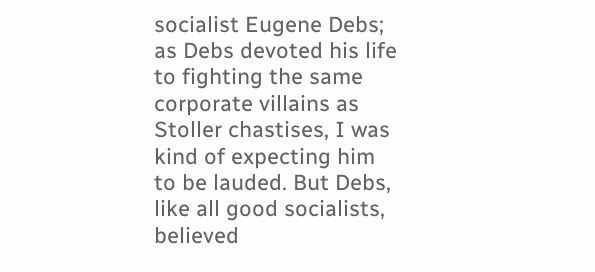socialist Eugene Debs; as Debs devoted his life to fighting the same corporate villains as Stoller chastises, I was kind of expecting him to be lauded. But Debs, like all good socialists, believed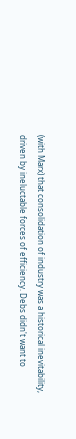(with Marx) that consolidation of industry was a historical inevitability, driven by ineluctable forces of efficiency. Debs didn't want to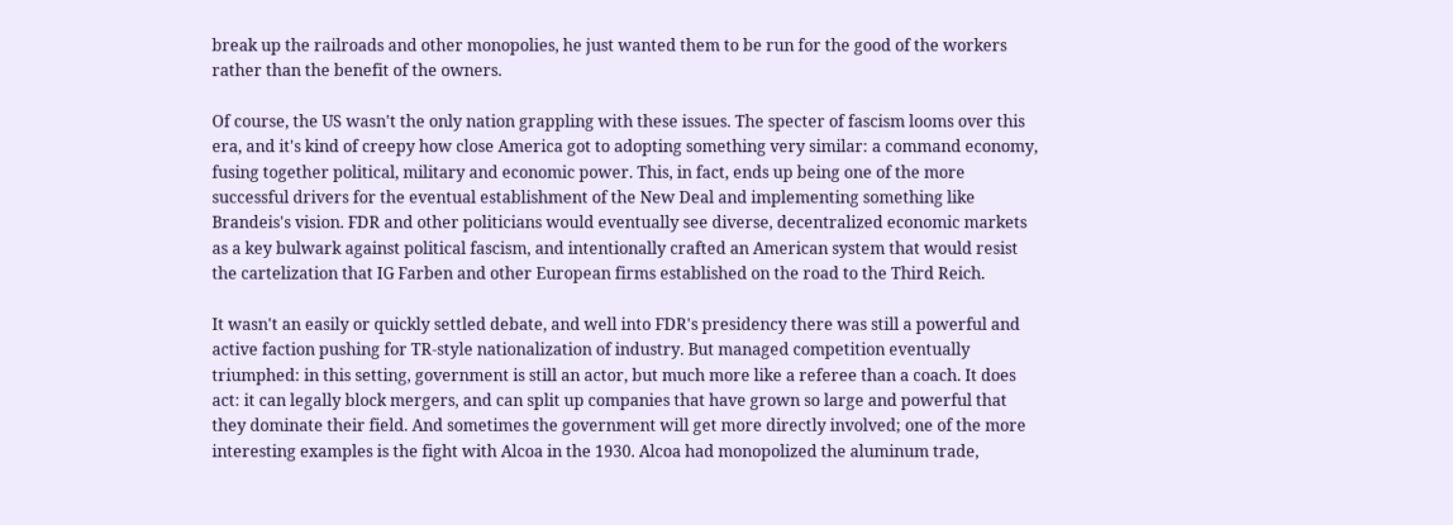break up the railroads and other monopolies, he just wanted them to be run for the good of the workers rather than the benefit of the owners.

Of course, the US wasn't the only nation grappling with these issues. The specter of fascism looms over this era, and it's kind of creepy how close America got to adopting something very similar: a command economy, fusing together political, military and economic power. This, in fact, ends up being one of the more successful drivers for the eventual establishment of the New Deal and implementing something like Brandeis's vision. FDR and other politicians would eventually see diverse, decentralized economic markets as a key bulwark against political fascism, and intentionally crafted an American system that would resist the cartelization that IG Farben and other European firms established on the road to the Third Reich.

It wasn't an easily or quickly settled debate, and well into FDR's presidency there was still a powerful and active faction pushing for TR-style nationalization of industry. But managed competition eventually triumphed: in this setting, government is still an actor, but much more like a referee than a coach. It does act: it can legally block mergers, and can split up companies that have grown so large and powerful that they dominate their field. And sometimes the government will get more directly involved; one of the more interesting examples is the fight with Alcoa in the 1930. Alcoa had monopolized the aluminum trade,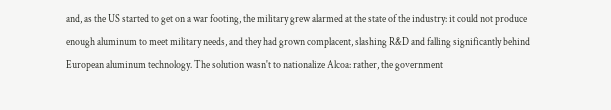and, as the US started to get on a war footing, the military grew alarmed at the state of the industry: it could not produce enough aluminum to meet military needs, and they had grown complacent, slashing R&D and falling significantly behind European aluminum technology. The solution wasn't to nationalize Alcoa: rather, the government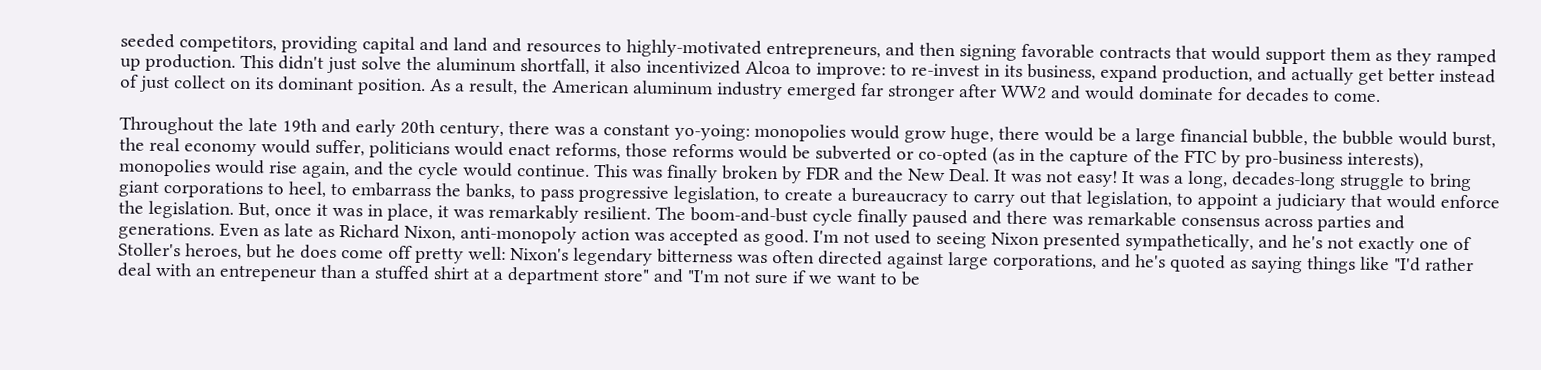seeded competitors, providing capital and land and resources to highly-motivated entrepreneurs, and then signing favorable contracts that would support them as they ramped up production. This didn't just solve the aluminum shortfall, it also incentivized Alcoa to improve: to re-invest in its business, expand production, and actually get better instead of just collect on its dominant position. As a result, the American aluminum industry emerged far stronger after WW2 and would dominate for decades to come.

Throughout the late 19th and early 20th century, there was a constant yo-yoing: monopolies would grow huge, there would be a large financial bubble, the bubble would burst, the real economy would suffer, politicians would enact reforms, those reforms would be subverted or co-opted (as in the capture of the FTC by pro-business interests), monopolies would rise again, and the cycle would continue. This was finally broken by FDR and the New Deal. It was not easy! It was a long, decades-long struggle to bring giant corporations to heel, to embarrass the banks, to pass progressive legislation, to create a bureaucracy to carry out that legislation, to appoint a judiciary that would enforce the legislation. But, once it was in place, it was remarkably resilient. The boom-and-bust cycle finally paused and there was remarkable consensus across parties and generations. Even as late as Richard Nixon, anti-monopoly action was accepted as good. I'm not used to seeing Nixon presented sympathetically, and he's not exactly one of Stoller's heroes, but he does come off pretty well: Nixon's legendary bitterness was often directed against large corporations, and he's quoted as saying things like "I'd rather deal with an entrepeneur than a stuffed shirt at a department store" and "I'm not sure if we want to be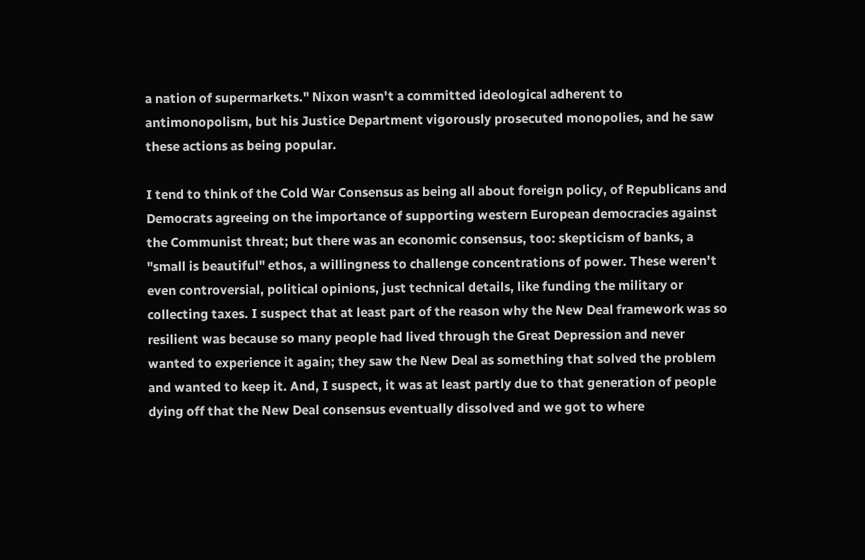a nation of supermarkets." Nixon wasn't a committed ideological adherent to antimonopolism, but his Justice Department vigorously prosecuted monopolies, and he saw these actions as being popular.

I tend to think of the Cold War Consensus as being all about foreign policy, of Republicans and Democrats agreeing on the importance of supporting western European democracies against the Communist threat; but there was an economic consensus, too: skepticism of banks, a "small is beautiful" ethos, a willingness to challenge concentrations of power. These weren't even controversial, political opinions, just technical details, like funding the military or collecting taxes. I suspect that at least part of the reason why the New Deal framework was so resilient was because so many people had lived through the Great Depression and never wanted to experience it again; they saw the New Deal as something that solved the problem and wanted to keep it. And, I suspect, it was at least partly due to that generation of people dying off that the New Deal consensus eventually dissolved and we got to where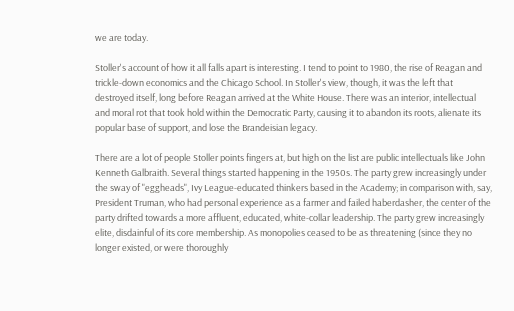we are today.

Stoller's account of how it all falls apart is interesting. I tend to point to 1980, the rise of Reagan and trickle-down economics and the Chicago School. In Stoller's view, though, it was the left that destroyed itself, long before Reagan arrived at the White House. There was an interior, intellectual and moral rot that took hold within the Democratic Party, causing it to abandon its roots, alienate its popular base of support, and lose the Brandeisian legacy.

There are a lot of people Stoller points fingers at, but high on the list are public intellectuals like John Kenneth Galbraith. Several things started happening in the 1950s. The party grew increasingly under the sway of "eggheads", Ivy League-educated thinkers based in the Academy; in comparison with, say, President Truman, who had personal experience as a farmer and failed haberdasher, the center of the party drifted towards a more affluent, educated, white-collar leadership. The party grew increasingly elite, disdainful of its core membership. As monopolies ceased to be as threatening (since they no longer existed, or were thoroughly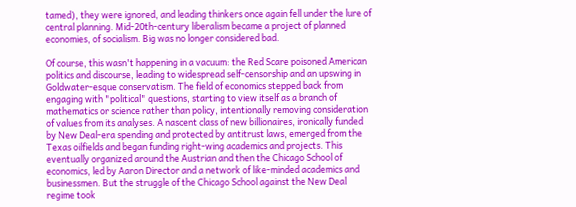tamed), they were ignored, and leading thinkers once again fell under the lure of central planning. Mid-20th-century liberalism became a project of planned economies, of socialism. Big was no longer considered bad.

Of course, this wasn't happening in a vacuum: the Red Scare poisoned American politics and discourse, leading to widespread self-censorship and an upswing in Goldwater-esque conservatism. The field of economics stepped back from engaging with "political" questions, starting to view itself as a branch of mathematics or science rather than policy, intentionally removing consideration of values from its analyses. A nascent class of new billionaires, ironically funded by New Deal-era spending and protected by antitrust laws, emerged from the Texas oilfields and began funding right-wing academics and projects. This eventually organized around the Austrian and then the Chicago School of economics, led by Aaron Director and a network of like-minded academics and businessmen. But the struggle of the Chicago School against the New Deal regime took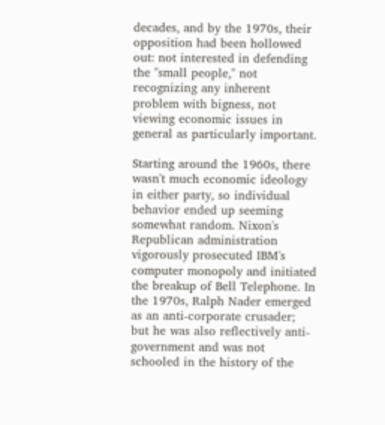decades, and by the 1970s, their opposition had been hollowed out: not interested in defending the "small people," not recognizing any inherent problem with bigness, not viewing economic issues in general as particularly important.

Starting around the 1960s, there wasn't much economic ideology in either party, so individual behavior ended up seeming somewhat random. Nixon's Republican administration vigorously prosecuted IBM's computer monopoly and initiated the breakup of Bell Telephone. In the 1970s, Ralph Nader emerged as an anti-corporate crusader; but he was also reflectively anti-government and was not schooled in the history of the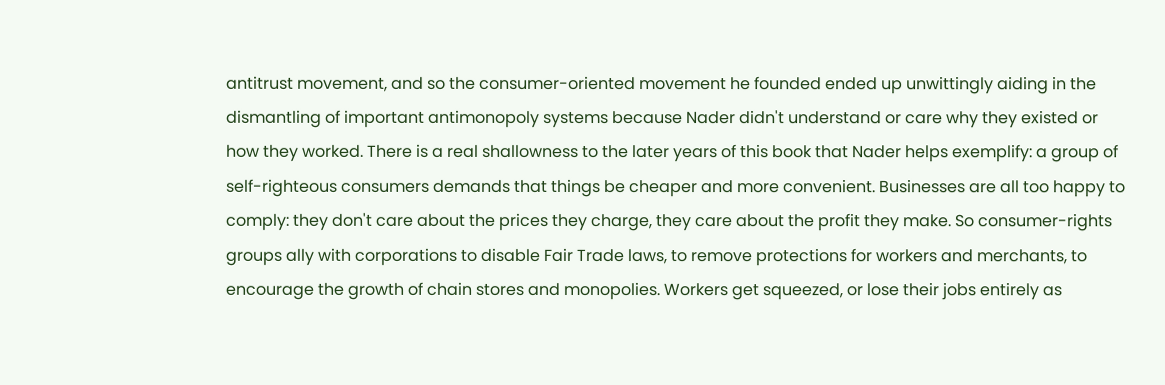antitrust movement, and so the consumer-oriented movement he founded ended up unwittingly aiding in the dismantling of important antimonopoly systems because Nader didn't understand or care why they existed or how they worked. There is a real shallowness to the later years of this book that Nader helps exemplify: a group of self-righteous consumers demands that things be cheaper and more convenient. Businesses are all too happy to comply: they don't care about the prices they charge, they care about the profit they make. So consumer-rights groups ally with corporations to disable Fair Trade laws, to remove protections for workers and merchants, to encourage the growth of chain stores and monopolies. Workers get squeezed, or lose their jobs entirely as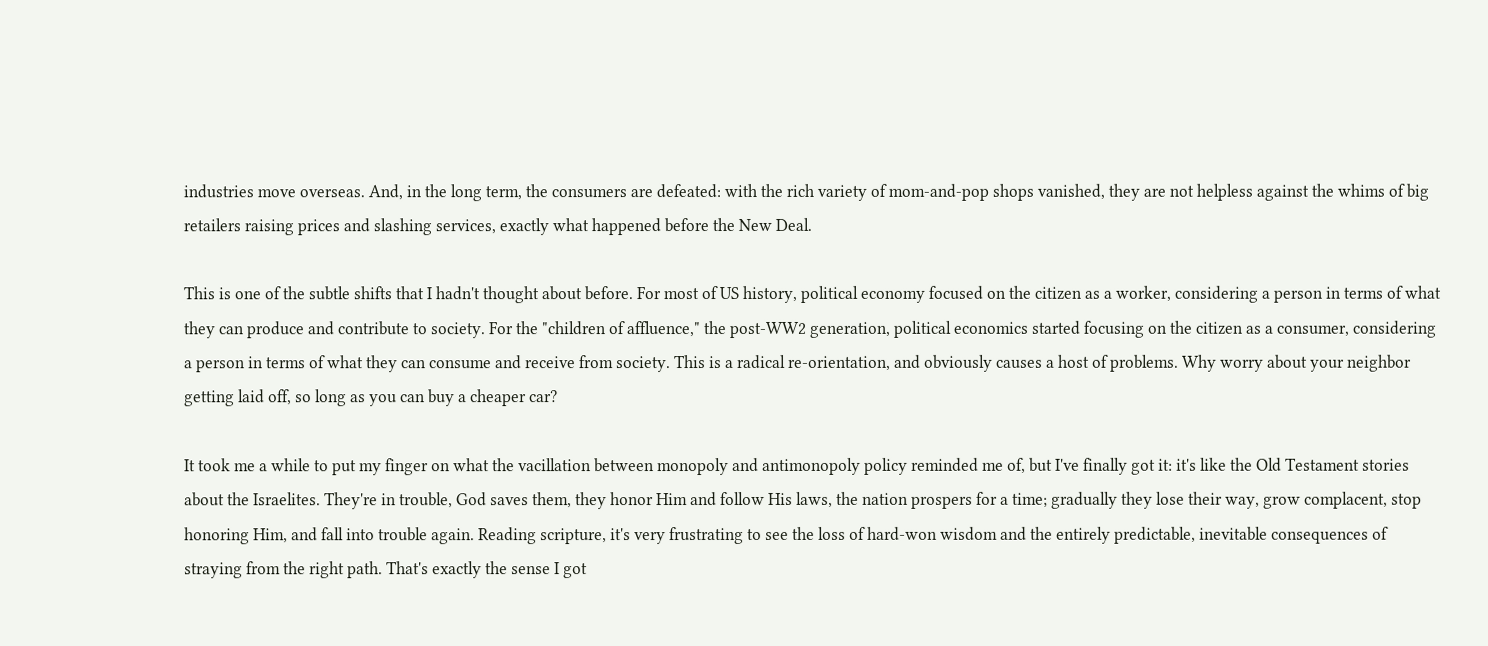industries move overseas. And, in the long term, the consumers are defeated: with the rich variety of mom-and-pop shops vanished, they are not helpless against the whims of big retailers raising prices and slashing services, exactly what happened before the New Deal.

This is one of the subtle shifts that I hadn't thought about before. For most of US history, political economy focused on the citizen as a worker, considering a person in terms of what they can produce and contribute to society. For the "children of affluence," the post-WW2 generation, political economics started focusing on the citizen as a consumer, considering a person in terms of what they can consume and receive from society. This is a radical re-orientation, and obviously causes a host of problems. Why worry about your neighbor getting laid off, so long as you can buy a cheaper car?

It took me a while to put my finger on what the vacillation between monopoly and antimonopoly policy reminded me of, but I've finally got it: it's like the Old Testament stories about the Israelites. They're in trouble, God saves them, they honor Him and follow His laws, the nation prospers for a time; gradually they lose their way, grow complacent, stop honoring Him, and fall into trouble again. Reading scripture, it's very frustrating to see the loss of hard-won wisdom and the entirely predictable, inevitable consequences of straying from the right path. That's exactly the sense I got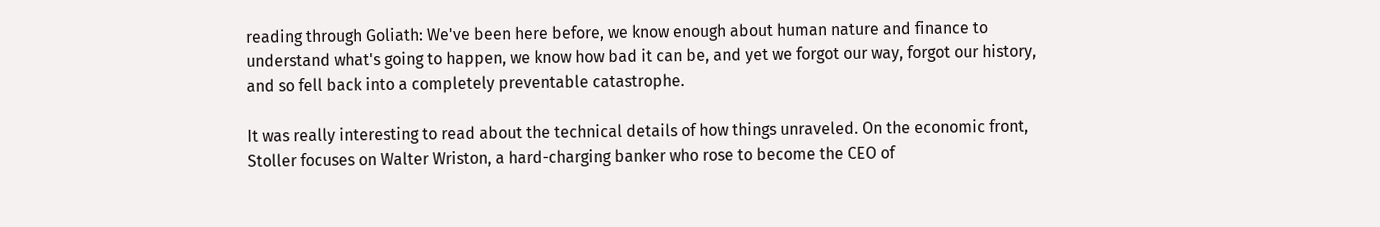reading through Goliath: We've been here before, we know enough about human nature and finance to understand what's going to happen, we know how bad it can be, and yet we forgot our way, forgot our history, and so fell back into a completely preventable catastrophe.

It was really interesting to read about the technical details of how things unraveled. On the economic front, Stoller focuses on Walter Wriston, a hard-charging banker who rose to become the CEO of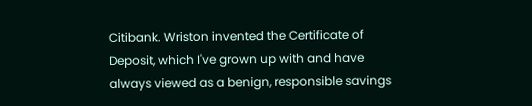Citibank. Wriston invented the Certificate of Deposit, which I've grown up with and have always viewed as a benign, responsible savings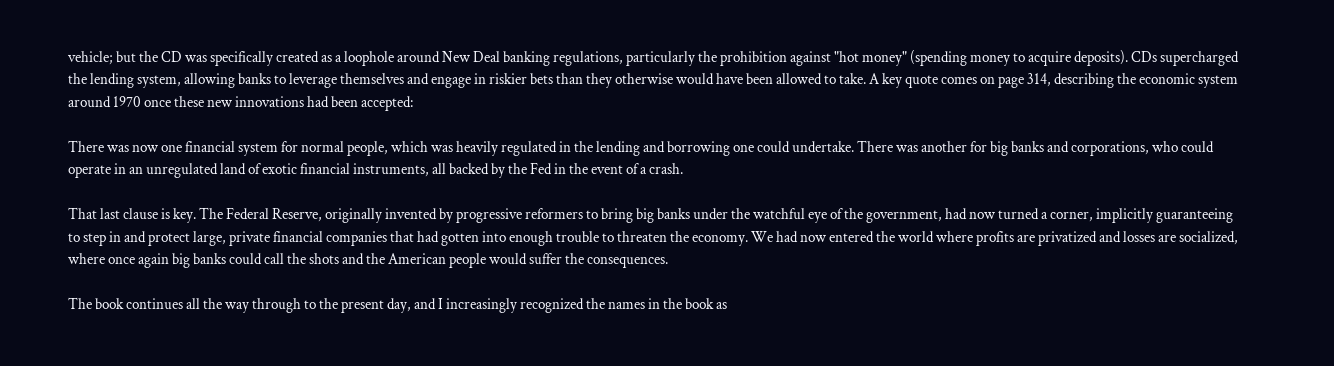vehicle; but the CD was specifically created as a loophole around New Deal banking regulations, particularly the prohibition against "hot money" (spending money to acquire deposits). CDs supercharged the lending system, allowing banks to leverage themselves and engage in riskier bets than they otherwise would have been allowed to take. A key quote comes on page 314, describing the economic system around 1970 once these new innovations had been accepted:

There was now one financial system for normal people, which was heavily regulated in the lending and borrowing one could undertake. There was another for big banks and corporations, who could operate in an unregulated land of exotic financial instruments, all backed by the Fed in the event of a crash.

That last clause is key. The Federal Reserve, originally invented by progressive reformers to bring big banks under the watchful eye of the government, had now turned a corner, implicitly guaranteeing to step in and protect large, private financial companies that had gotten into enough trouble to threaten the economy. We had now entered the world where profits are privatized and losses are socialized, where once again big banks could call the shots and the American people would suffer the consequences.

The book continues all the way through to the present day, and I increasingly recognized the names in the book as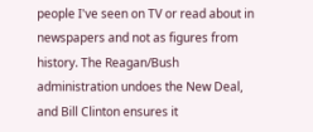people I've seen on TV or read about in newspapers and not as figures from history. The Reagan/Bush administration undoes the New Deal, and Bill Clinton ensures it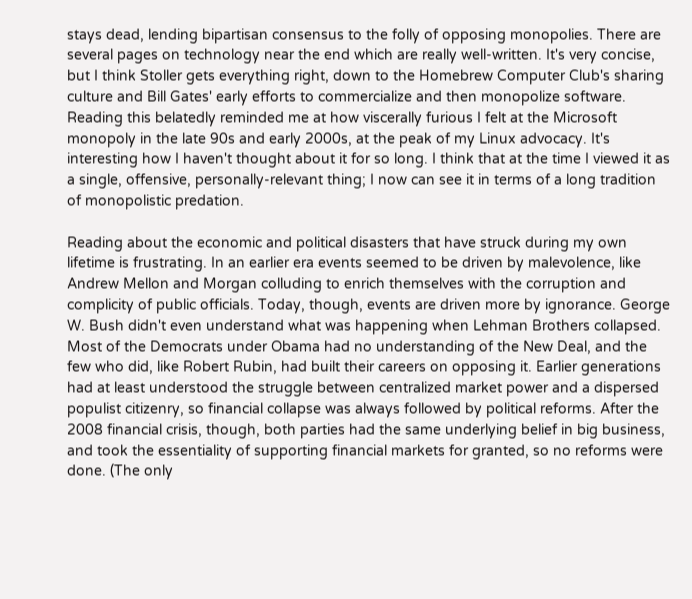stays dead, lending bipartisan consensus to the folly of opposing monopolies. There are several pages on technology near the end which are really well-written. It's very concise, but I think Stoller gets everything right, down to the Homebrew Computer Club's sharing culture and Bill Gates' early efforts to commercialize and then monopolize software. Reading this belatedly reminded me at how viscerally furious I felt at the Microsoft monopoly in the late 90s and early 2000s, at the peak of my Linux advocacy. It's interesting how I haven't thought about it for so long. I think that at the time I viewed it as a single, offensive, personally-relevant thing; I now can see it in terms of a long tradition of monopolistic predation.

Reading about the economic and political disasters that have struck during my own lifetime is frustrating. In an earlier era events seemed to be driven by malevolence, like Andrew Mellon and Morgan colluding to enrich themselves with the corruption and complicity of public officials. Today, though, events are driven more by ignorance. George W. Bush didn't even understand what was happening when Lehman Brothers collapsed. Most of the Democrats under Obama had no understanding of the New Deal, and the few who did, like Robert Rubin, had built their careers on opposing it. Earlier generations had at least understood the struggle between centralized market power and a dispersed populist citizenry, so financial collapse was always followed by political reforms. After the 2008 financial crisis, though, both parties had the same underlying belief in big business, and took the essentiality of supporting financial markets for granted, so no reforms were done. (The only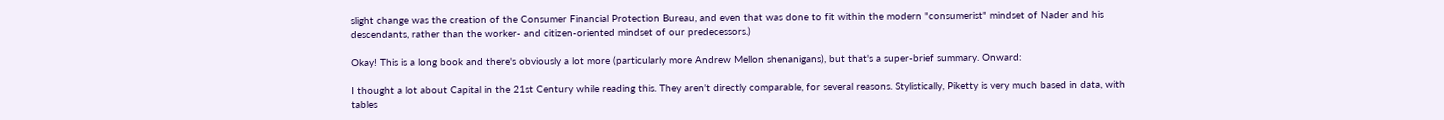slight change was the creation of the Consumer Financial Protection Bureau, and even that was done to fit within the modern "consumerist" mindset of Nader and his descendants, rather than the worker- and citizen-oriented mindset of our predecessors.)

Okay! This is a long book and there's obviously a lot more (particularly more Andrew Mellon shenanigans), but that's a super-brief summary. Onward:

I thought a lot about Capital in the 21st Century while reading this. They aren't directly comparable, for several reasons. Stylistically, Piketty is very much based in data, with tables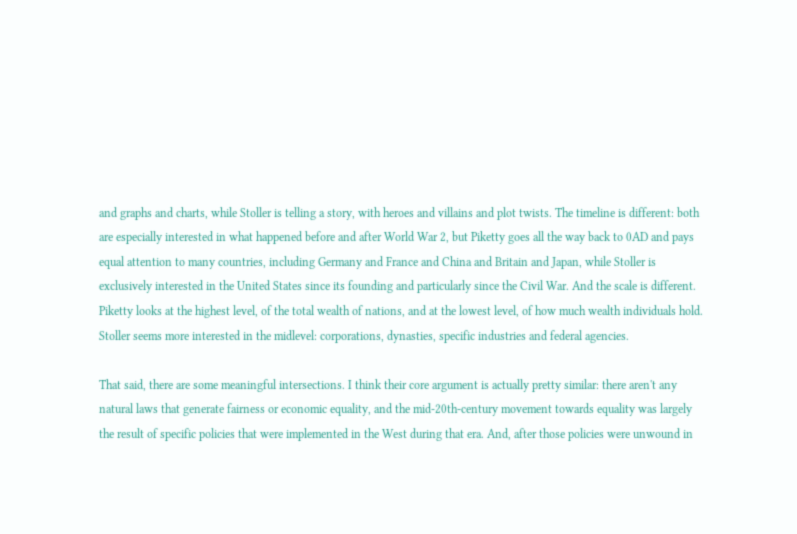and graphs and charts, while Stoller is telling a story, with heroes and villains and plot twists. The timeline is different: both are especially interested in what happened before and after World War 2, but Piketty goes all the way back to 0AD and pays equal attention to many countries, including Germany and France and China and Britain and Japan, while Stoller is exclusively interested in the United States since its founding and particularly since the Civil War. And the scale is different. Piketty looks at the highest level, of the total wealth of nations, and at the lowest level, of how much wealth individuals hold. Stoller seems more interested in the midlevel: corporations, dynasties, specific industries and federal agencies.

That said, there are some meaningful intersections. I think their core argument is actually pretty similar: there aren't any natural laws that generate fairness or economic equality, and the mid-20th-century movement towards equality was largely the result of specific policies that were implemented in the West during that era. And, after those policies were unwound in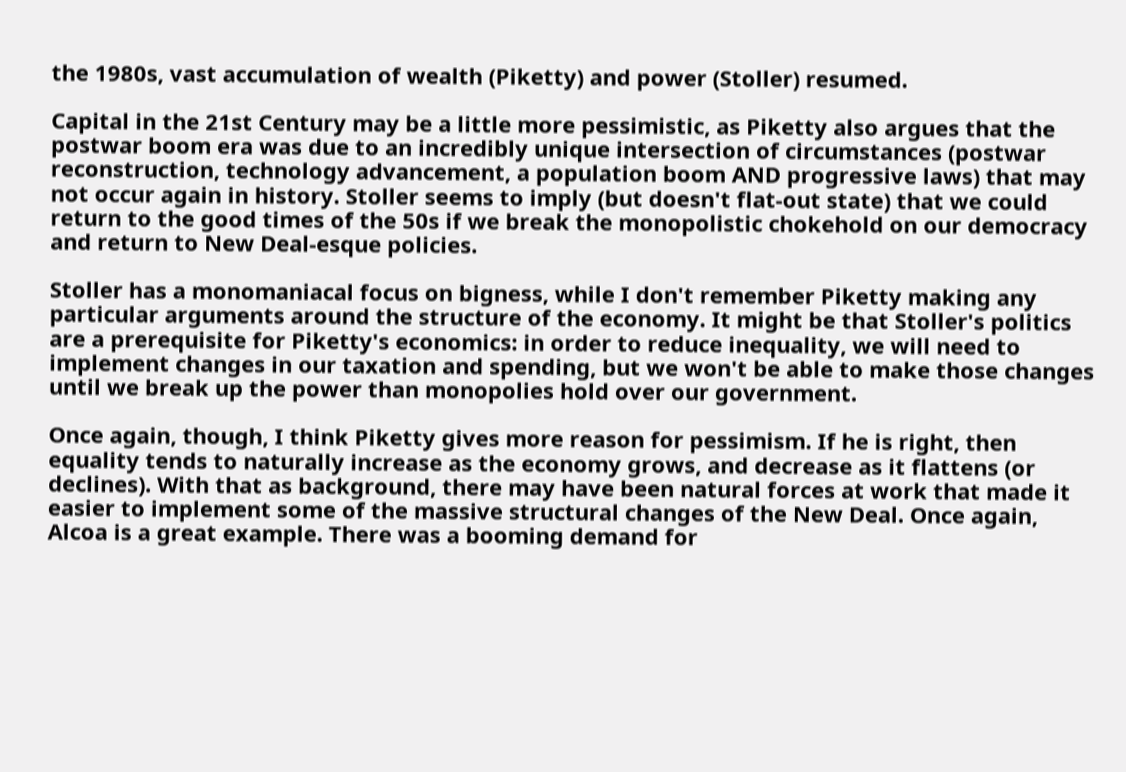the 1980s, vast accumulation of wealth (Piketty) and power (Stoller) resumed.

Capital in the 21st Century may be a little more pessimistic, as Piketty also argues that the postwar boom era was due to an incredibly unique intersection of circumstances (postwar reconstruction, technology advancement, a population boom AND progressive laws) that may not occur again in history. Stoller seems to imply (but doesn't flat-out state) that we could return to the good times of the 50s if we break the monopolistic chokehold on our democracy and return to New Deal-esque policies.

Stoller has a monomaniacal focus on bigness, while I don't remember Piketty making any particular arguments around the structure of the economy. It might be that Stoller's politics are a prerequisite for Piketty's economics: in order to reduce inequality, we will need to implement changes in our taxation and spending, but we won't be able to make those changes until we break up the power than monopolies hold over our government.

Once again, though, I think Piketty gives more reason for pessimism. If he is right, then equality tends to naturally increase as the economy grows, and decrease as it flattens (or declines). With that as background, there may have been natural forces at work that made it easier to implement some of the massive structural changes of the New Deal. Once again, Alcoa is a great example. There was a booming demand for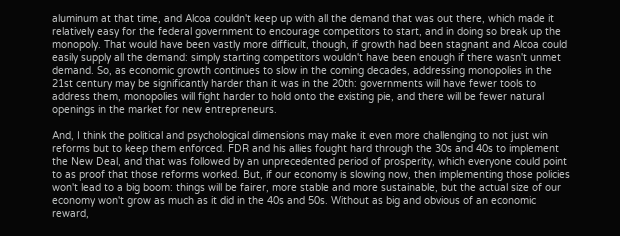aluminum at that time, and Alcoa couldn't keep up with all the demand that was out there, which made it relatively easy for the federal government to encourage competitors to start, and in doing so break up the monopoly. That would have been vastly more difficult, though, if growth had been stagnant and Alcoa could easily supply all the demand: simply starting competitors wouldn't have been enough if there wasn't unmet demand. So, as economic growth continues to slow in the coming decades, addressing monopolies in the 21st century may be significantly harder than it was in the 20th: governments will have fewer tools to address them, monopolies will fight harder to hold onto the existing pie, and there will be fewer natural openings in the market for new entrepreneurs.

And, I think the political and psychological dimensions may make it even more challenging to not just win reforms but to keep them enforced. FDR and his allies fought hard through the 30s and 40s to implement the New Deal, and that was followed by an unprecedented period of prosperity, which everyone could point to as proof that those reforms worked. But, if our economy is slowing now, then implementing those policies won't lead to a big boom: things will be fairer, more stable and more sustainable, but the actual size of our economy won't grow as much as it did in the 40s and 50s. Without as big and obvious of an economic reward,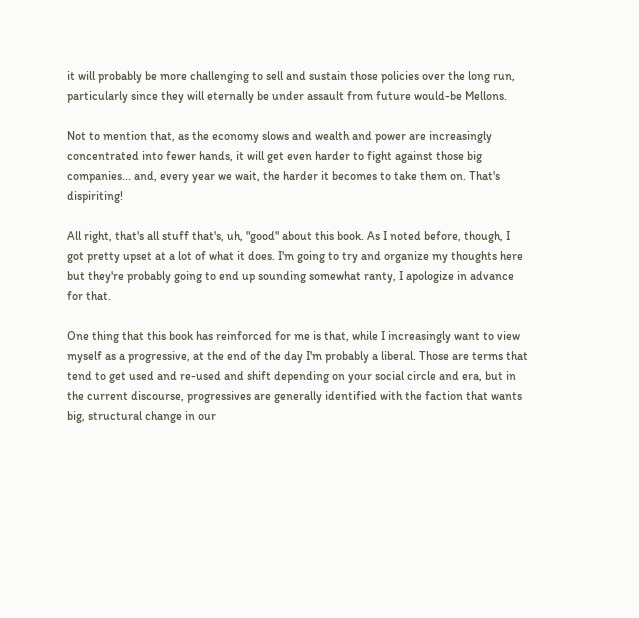it will probably be more challenging to sell and sustain those policies over the long run, particularly since they will eternally be under assault from future would-be Mellons.

Not to mention that, as the economy slows and wealth and power are increasingly concentrated into fewer hands, it will get even harder to fight against those big companies... and, every year we wait, the harder it becomes to take them on. That's dispiriting!

All right, that's all stuff that's, uh, "good" about this book. As I noted before, though, I got pretty upset at a lot of what it does. I'm going to try and organize my thoughts here but they're probably going to end up sounding somewhat ranty, I apologize in advance for that.

One thing that this book has reinforced for me is that, while I increasingly want to view myself as a progressive, at the end of the day I'm probably a liberal. Those are terms that tend to get used and re-used and shift depending on your social circle and era, but in the current discourse, progressives are generally identified with the faction that wants big, structural change in our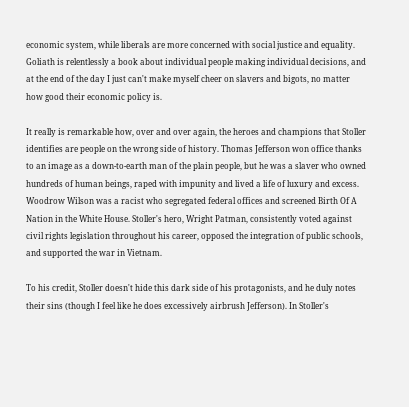economic system, while liberals are more concerned with social justice and equality. Goliath is relentlessly a book about individual people making individual decisions, and at the end of the day I just can't make myself cheer on slavers and bigots, no matter how good their economic policy is.

It really is remarkable how, over and over again, the heroes and champions that Stoller identifies are people on the wrong side of history. Thomas Jefferson won office thanks to an image as a down-to-earth man of the plain people, but he was a slaver who owned hundreds of human beings, raped with impunity and lived a life of luxury and excess. Woodrow Wilson was a racist who segregated federal offices and screened Birth Of A Nation in the White House. Stoller's hero, Wright Patman, consistently voted against civil rights legislation throughout his career, opposed the integration of public schools, and supported the war in Vietnam.

To his credit, Stoller doesn't hide this dark side of his protagonists, and he duly notes their sins (though I feel like he does excessively airbrush Jefferson). In Stoller's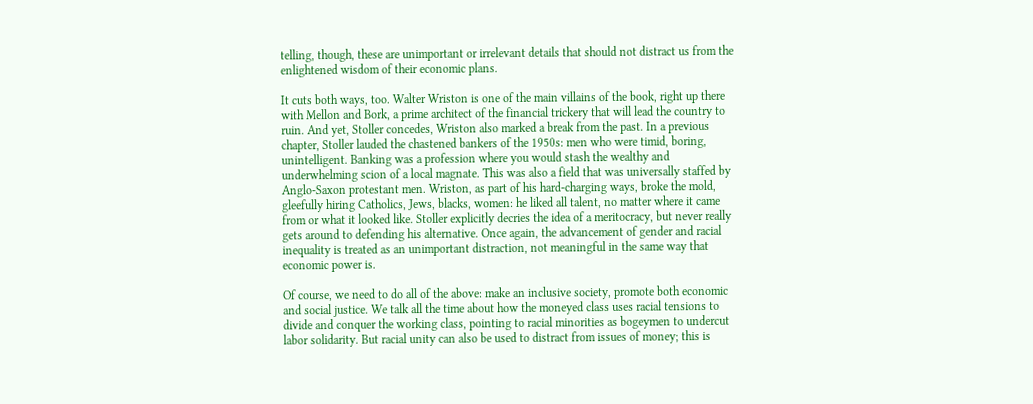telling, though, these are unimportant or irrelevant details that should not distract us from the enlightened wisdom of their economic plans.

It cuts both ways, too. Walter Wriston is one of the main villains of the book, right up there with Mellon and Bork, a prime architect of the financial trickery that will lead the country to ruin. And yet, Stoller concedes, Wriston also marked a break from the past. In a previous chapter, Stoller lauded the chastened bankers of the 1950s: men who were timid, boring, unintelligent. Banking was a profession where you would stash the wealthy and underwhelming scion of a local magnate. This was also a field that was universally staffed by Anglo-Saxon protestant men. Wriston, as part of his hard-charging ways, broke the mold, gleefully hiring Catholics, Jews, blacks, women: he liked all talent, no matter where it came from or what it looked like. Stoller explicitly decries the idea of a meritocracy, but never really gets around to defending his alternative. Once again, the advancement of gender and racial inequality is treated as an unimportant distraction, not meaningful in the same way that economic power is.

Of course, we need to do all of the above: make an inclusive society, promote both economic and social justice. We talk all the time about how the moneyed class uses racial tensions to divide and conquer the working class, pointing to racial minorities as bogeymen to undercut labor solidarity. But racial unity can also be used to distract from issues of money; this is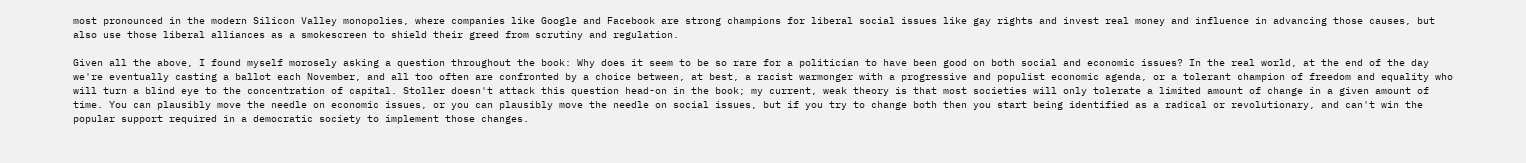most pronounced in the modern Silicon Valley monopolies, where companies like Google and Facebook are strong champions for liberal social issues like gay rights and invest real money and influence in advancing those causes, but also use those liberal alliances as a smokescreen to shield their greed from scrutiny and regulation.

Given all the above, I found myself morosely asking a question throughout the book: Why does it seem to be so rare for a politician to have been good on both social and economic issues? In the real world, at the end of the day we're eventually casting a ballot each November, and all too often are confronted by a choice between, at best, a racist warmonger with a progressive and populist economic agenda, or a tolerant champion of freedom and equality who will turn a blind eye to the concentration of capital. Stoller doesn't attack this question head-on in the book; my current, weak theory is that most societies will only tolerate a limited amount of change in a given amount of time. You can plausibly move the needle on economic issues, or you can plausibly move the needle on social issues, but if you try to change both then you start being identified as a radical or revolutionary, and can't win the popular support required in a democratic society to implement those changes.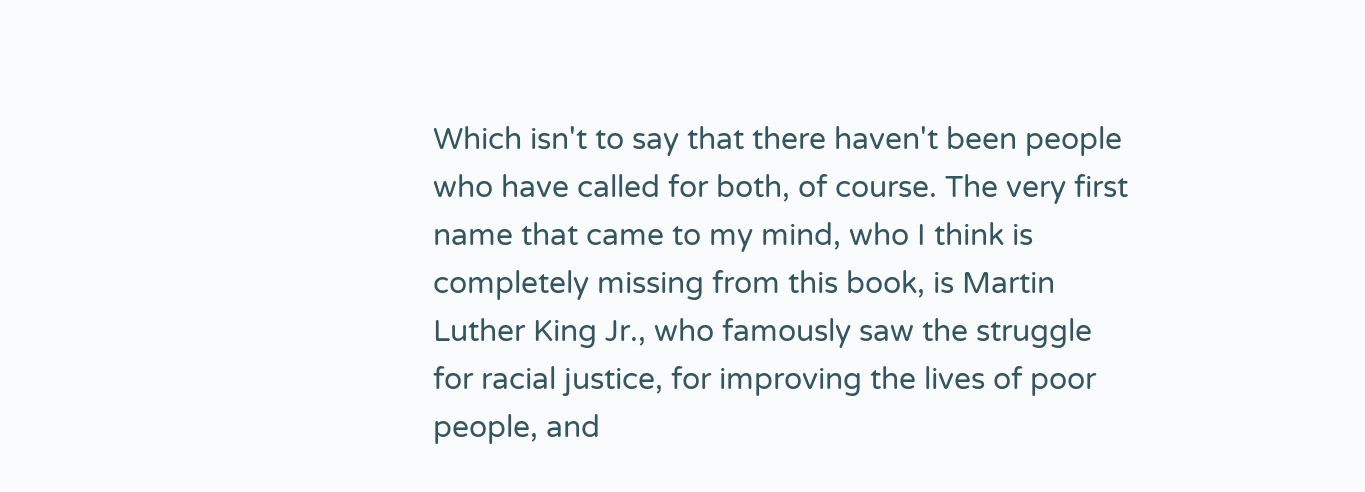Which isn't to say that there haven't been people who have called for both, of course. The very first name that came to my mind, who I think is completely missing from this book, is Martin Luther King Jr., who famously saw the struggle for racial justice, for improving the lives of poor people, and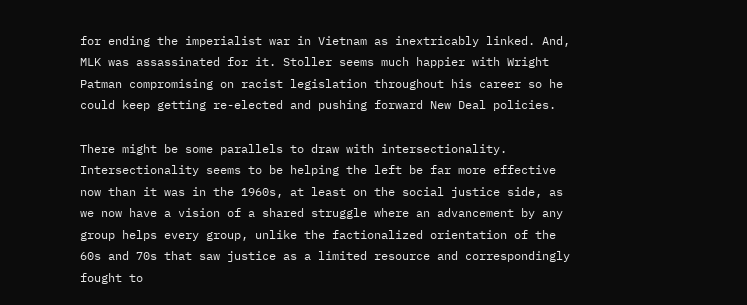for ending the imperialist war in Vietnam as inextricably linked. And, MLK was assassinated for it. Stoller seems much happier with Wright Patman compromising on racist legislation throughout his career so he could keep getting re-elected and pushing forward New Deal policies.

There might be some parallels to draw with intersectionality. Intersectionality seems to be helping the left be far more effective now than it was in the 1960s, at least on the social justice side, as we now have a vision of a shared struggle where an advancement by any group helps every group, unlike the factionalized orientation of the 60s and 70s that saw justice as a limited resource and correspondingly fought to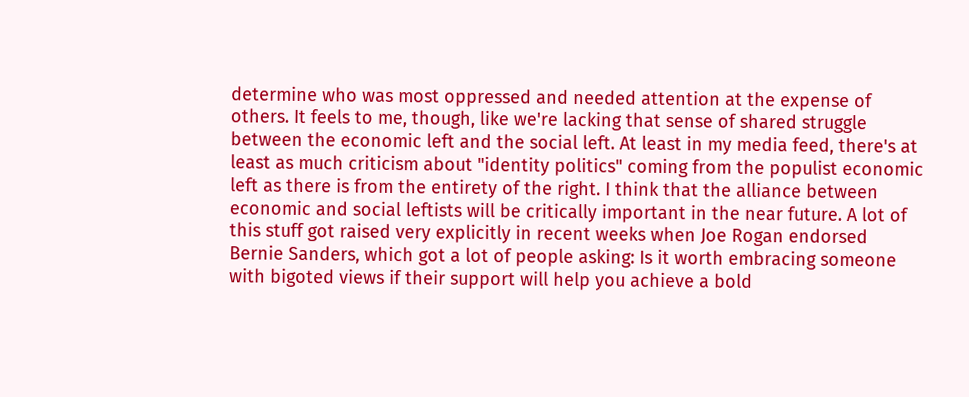determine who was most oppressed and needed attention at the expense of others. It feels to me, though, like we're lacking that sense of shared struggle between the economic left and the social left. At least in my media feed, there's at least as much criticism about "identity politics" coming from the populist economic left as there is from the entirety of the right. I think that the alliance between economic and social leftists will be critically important in the near future. A lot of this stuff got raised very explicitly in recent weeks when Joe Rogan endorsed Bernie Sanders, which got a lot of people asking: Is it worth embracing someone with bigoted views if their support will help you achieve a bold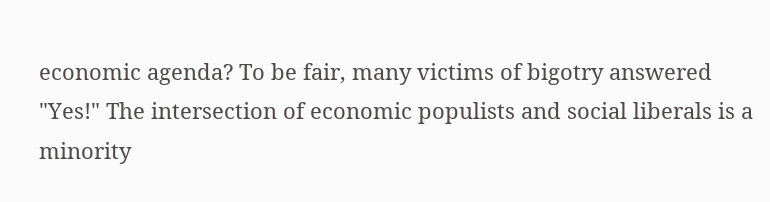economic agenda? To be fair, many victims of bigotry answered "Yes!" The intersection of economic populists and social liberals is a minority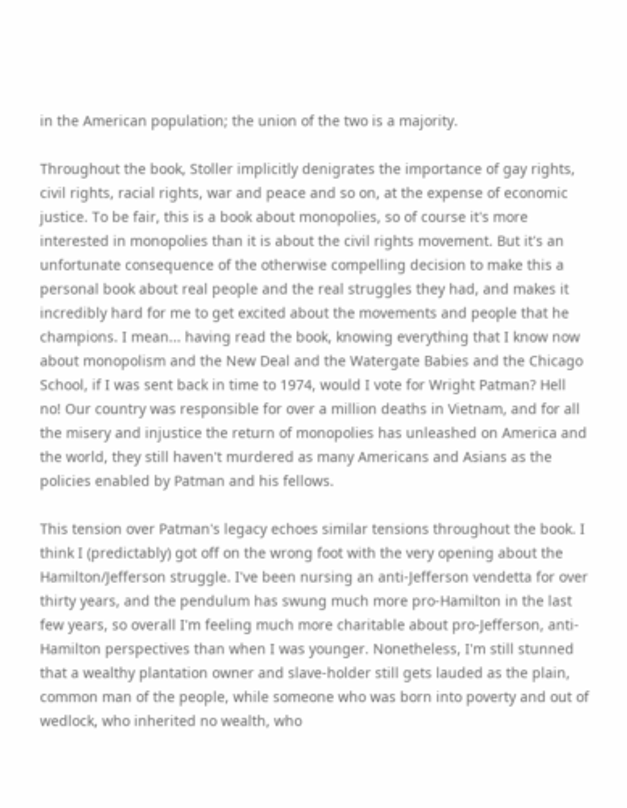in the American population; the union of the two is a majority.

Throughout the book, Stoller implicitly denigrates the importance of gay rights, civil rights, racial rights, war and peace and so on, at the expense of economic justice. To be fair, this is a book about monopolies, so of course it's more interested in monopolies than it is about the civil rights movement. But it's an unfortunate consequence of the otherwise compelling decision to make this a personal book about real people and the real struggles they had, and makes it incredibly hard for me to get excited about the movements and people that he champions. I mean... having read the book, knowing everything that I know now about monopolism and the New Deal and the Watergate Babies and the Chicago School, if I was sent back in time to 1974, would I vote for Wright Patman? Hell no! Our country was responsible for over a million deaths in Vietnam, and for all the misery and injustice the return of monopolies has unleashed on America and the world, they still haven't murdered as many Americans and Asians as the policies enabled by Patman and his fellows.

This tension over Patman's legacy echoes similar tensions throughout the book. I think I (predictably) got off on the wrong foot with the very opening about the Hamilton/Jefferson struggle. I've been nursing an anti-Jefferson vendetta for over thirty years, and the pendulum has swung much more pro-Hamilton in the last few years, so overall I'm feeling much more charitable about pro-Jefferson, anti-Hamilton perspectives than when I was younger. Nonetheless, I'm still stunned that a wealthy plantation owner and slave-holder still gets lauded as the plain, common man of the people, while someone who was born into poverty and out of wedlock, who inherited no wealth, who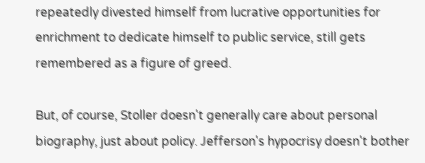repeatedly divested himself from lucrative opportunities for enrichment to dedicate himself to public service, still gets remembered as a figure of greed.

But, of course, Stoller doesn't generally care about personal biography, just about policy. Jefferson's hypocrisy doesn't bother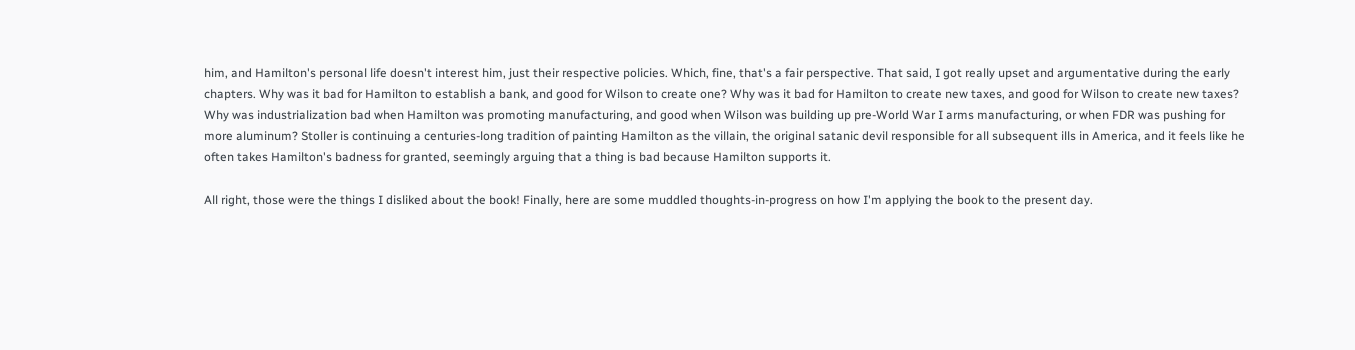him, and Hamilton's personal life doesn't interest him, just their respective policies. Which, fine, that's a fair perspective. That said, I got really upset and argumentative during the early chapters. Why was it bad for Hamilton to establish a bank, and good for Wilson to create one? Why was it bad for Hamilton to create new taxes, and good for Wilson to create new taxes? Why was industrialization bad when Hamilton was promoting manufacturing, and good when Wilson was building up pre-World War I arms manufacturing, or when FDR was pushing for more aluminum? Stoller is continuing a centuries-long tradition of painting Hamilton as the villain, the original satanic devil responsible for all subsequent ills in America, and it feels like he often takes Hamilton's badness for granted, seemingly arguing that a thing is bad because Hamilton supports it.

All right, those were the things I disliked about the book! Finally, here are some muddled thoughts-in-progress on how I'm applying the book to the present day.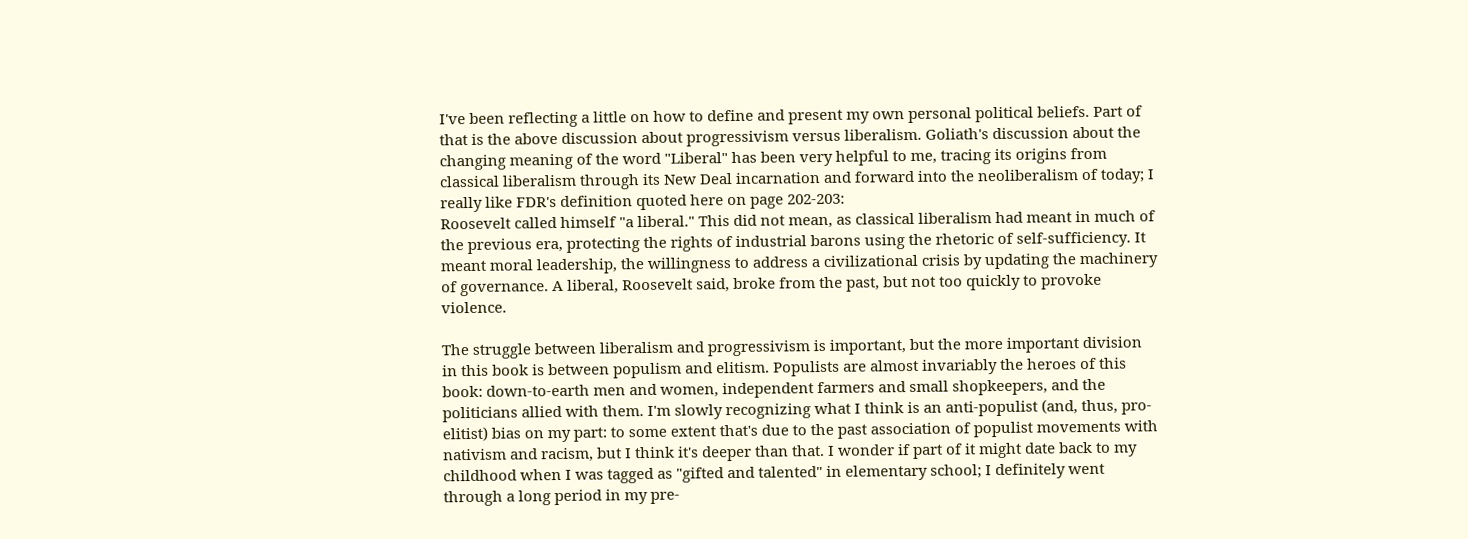I've been reflecting a little on how to define and present my own personal political beliefs. Part of that is the above discussion about progressivism versus liberalism. Goliath's discussion about the changing meaning of the word "Liberal" has been very helpful to me, tracing its origins from classical liberalism through its New Deal incarnation and forward into the neoliberalism of today; I really like FDR's definition quoted here on page 202-203:
Roosevelt called himself "a liberal." This did not mean, as classical liberalism had meant in much of the previous era, protecting the rights of industrial barons using the rhetoric of self-sufficiency. It meant moral leadership, the willingness to address a civilizational crisis by updating the machinery of governance. A liberal, Roosevelt said, broke from the past, but not too quickly to provoke violence.

The struggle between liberalism and progressivism is important, but the more important division in this book is between populism and elitism. Populists are almost invariably the heroes of this book: down-to-earth men and women, independent farmers and small shopkeepers, and the politicians allied with them. I'm slowly recognizing what I think is an anti-populist (and, thus, pro-elitist) bias on my part: to some extent that's due to the past association of populist movements with nativism and racism, but I think it's deeper than that. I wonder if part of it might date back to my childhood when I was tagged as "gifted and talented" in elementary school; I definitely went through a long period in my pre-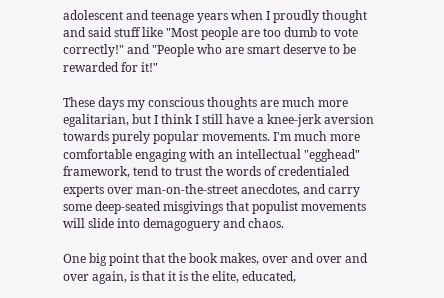adolescent and teenage years when I proudly thought and said stuff like "Most people are too dumb to vote correctly!" and "People who are smart deserve to be rewarded for it!"

These days my conscious thoughts are much more egalitarian, but I think I still have a knee-jerk aversion towards purely popular movements. I'm much more comfortable engaging with an intellectual "egghead" framework, tend to trust the words of credentialed experts over man-on-the-street anecdotes, and carry some deep-seated misgivings that populist movements will slide into demagoguery and chaos.

One big point that the book makes, over and over and over again, is that it is the elite, educated,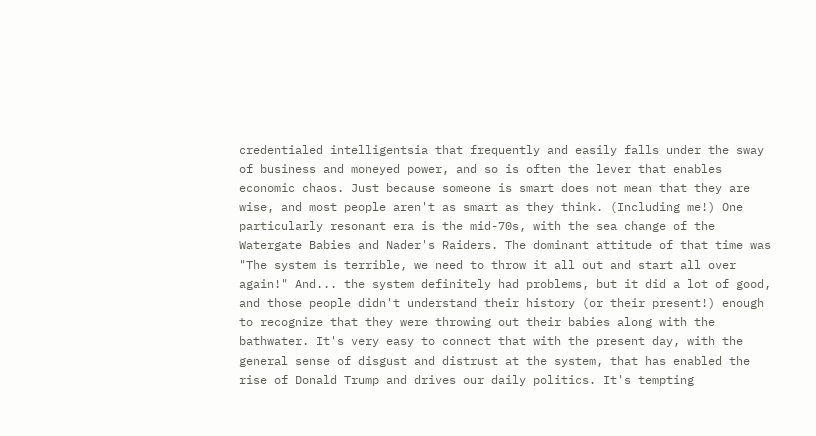credentialed intelligentsia that frequently and easily falls under the sway of business and moneyed power, and so is often the lever that enables economic chaos. Just because someone is smart does not mean that they are wise, and most people aren't as smart as they think. (Including me!) One particularly resonant era is the mid-70s, with the sea change of the Watergate Babies and Nader's Raiders. The dominant attitude of that time was "The system is terrible, we need to throw it all out and start all over again!" And... the system definitely had problems, but it did a lot of good, and those people didn't understand their history (or their present!) enough to recognize that they were throwing out their babies along with the bathwater. It's very easy to connect that with the present day, with the general sense of disgust and distrust at the system, that has enabled the rise of Donald Trump and drives our daily politics. It's tempting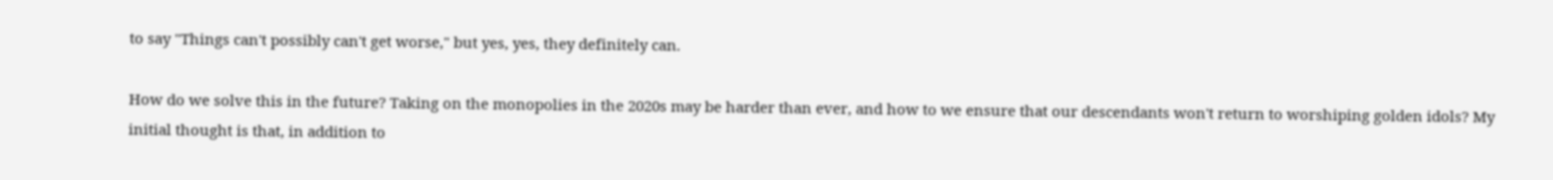to say "Things can't possibly can't get worse," but yes, yes, they definitely can.

How do we solve this in the future? Taking on the monopolies in the 2020s may be harder than ever, and how to we ensure that our descendants won't return to worshiping golden idols? My initial thought is that, in addition to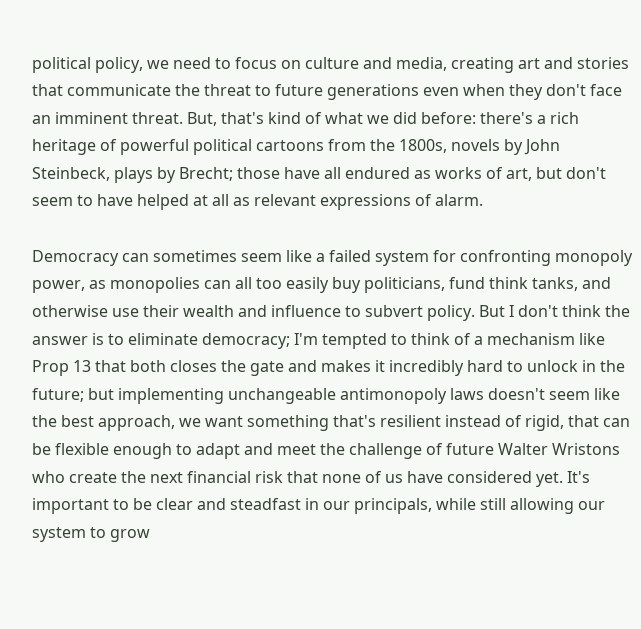political policy, we need to focus on culture and media, creating art and stories that communicate the threat to future generations even when they don't face an imminent threat. But, that's kind of what we did before: there's a rich heritage of powerful political cartoons from the 1800s, novels by John Steinbeck, plays by Brecht; those have all endured as works of art, but don't seem to have helped at all as relevant expressions of alarm.

Democracy can sometimes seem like a failed system for confronting monopoly power, as monopolies can all too easily buy politicians, fund think tanks, and otherwise use their wealth and influence to subvert policy. But I don't think the answer is to eliminate democracy; I'm tempted to think of a mechanism like Prop 13 that both closes the gate and makes it incredibly hard to unlock in the future; but implementing unchangeable antimonopoly laws doesn't seem like the best approach, we want something that's resilient instead of rigid, that can be flexible enough to adapt and meet the challenge of future Walter Wristons who create the next financial risk that none of us have considered yet. It's important to be clear and steadfast in our principals, while still allowing our system to grow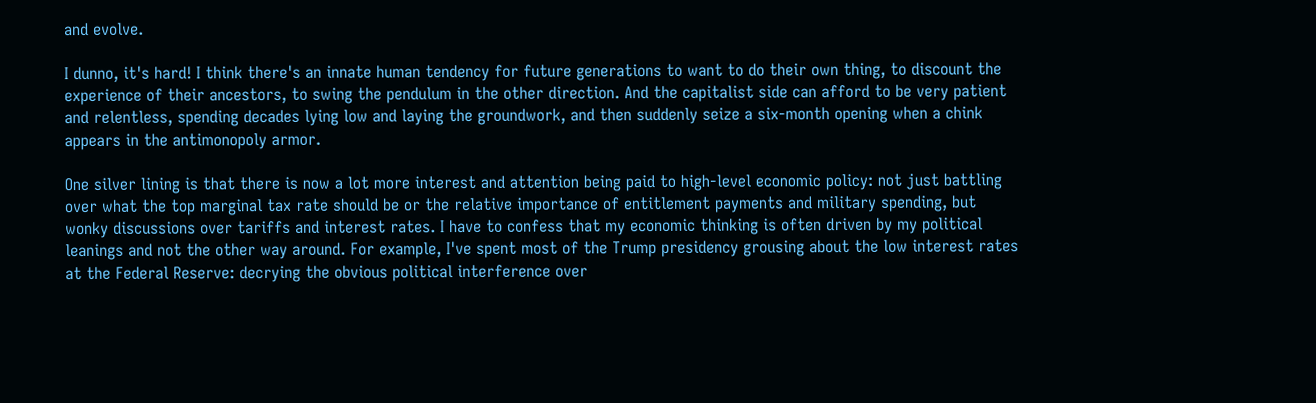and evolve.

I dunno, it's hard! I think there's an innate human tendency for future generations to want to do their own thing, to discount the experience of their ancestors, to swing the pendulum in the other direction. And the capitalist side can afford to be very patient and relentless, spending decades lying low and laying the groundwork, and then suddenly seize a six-month opening when a chink appears in the antimonopoly armor.

One silver lining is that there is now a lot more interest and attention being paid to high-level economic policy: not just battling over what the top marginal tax rate should be or the relative importance of entitlement payments and military spending, but wonky discussions over tariffs and interest rates. I have to confess that my economic thinking is often driven by my political leanings and not the other way around. For example, I've spent most of the Trump presidency grousing about the low interest rates at the Federal Reserve: decrying the obvious political interference over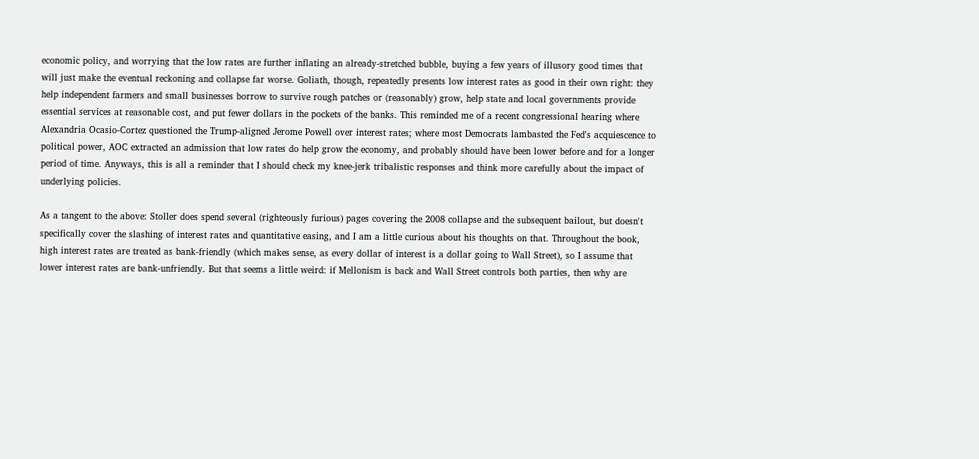economic policy, and worrying that the low rates are further inflating an already-stretched bubble, buying a few years of illusory good times that will just make the eventual reckoning and collapse far worse. Goliath, though, repeatedly presents low interest rates as good in their own right: they help independent farmers and small businesses borrow to survive rough patches or (reasonably) grow, help state and local governments provide essential services at reasonable cost, and put fewer dollars in the pockets of the banks. This reminded me of a recent congressional hearing where Alexandria Ocasio-Cortez questioned the Trump-aligned Jerome Powell over interest rates; where most Democrats lambasted the Fed's acquiescence to political power, AOC extracted an admission that low rates do help grow the economy, and probably should have been lower before and for a longer period of time. Anyways, this is all a reminder that I should check my knee-jerk tribalistic responses and think more carefully about the impact of underlying policies.

As a tangent to the above: Stoller does spend several (righteously furious) pages covering the 2008 collapse and the subsequent bailout, but doesn't specifically cover the slashing of interest rates and quantitative easing, and I am a little curious about his thoughts on that. Throughout the book, high interest rates are treated as bank-friendly (which makes sense, as every dollar of interest is a dollar going to Wall Street), so I assume that lower interest rates are bank-unfriendly. But that seems a little weird: if Mellonism is back and Wall Street controls both parties, then why are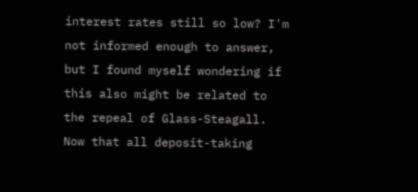interest rates still so low? I'm not informed enough to answer, but I found myself wondering if this also might be related to the repeal of Glass-Steagall. Now that all deposit-taking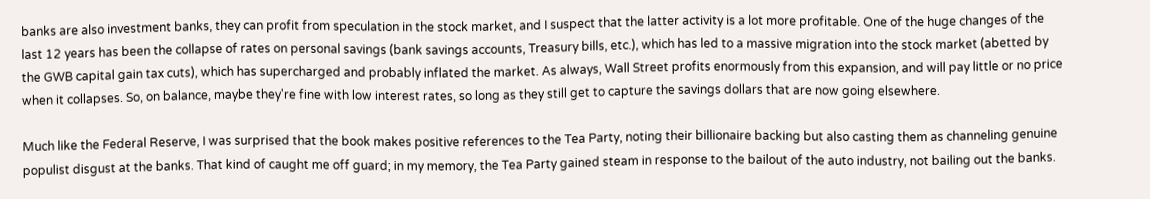banks are also investment banks, they can profit from speculation in the stock market, and I suspect that the latter activity is a lot more profitable. One of the huge changes of the last 12 years has been the collapse of rates on personal savings (bank savings accounts, Treasury bills, etc.), which has led to a massive migration into the stock market (abetted by the GWB capital gain tax cuts), which has supercharged and probably inflated the market. As always, Wall Street profits enormously from this expansion, and will pay little or no price when it collapses. So, on balance, maybe they're fine with low interest rates, so long as they still get to capture the savings dollars that are now going elsewhere.

Much like the Federal Reserve, I was surprised that the book makes positive references to the Tea Party, noting their billionaire backing but also casting them as channeling genuine populist disgust at the banks. That kind of caught me off guard; in my memory, the Tea Party gained steam in response to the bailout of the auto industry, not bailing out the banks.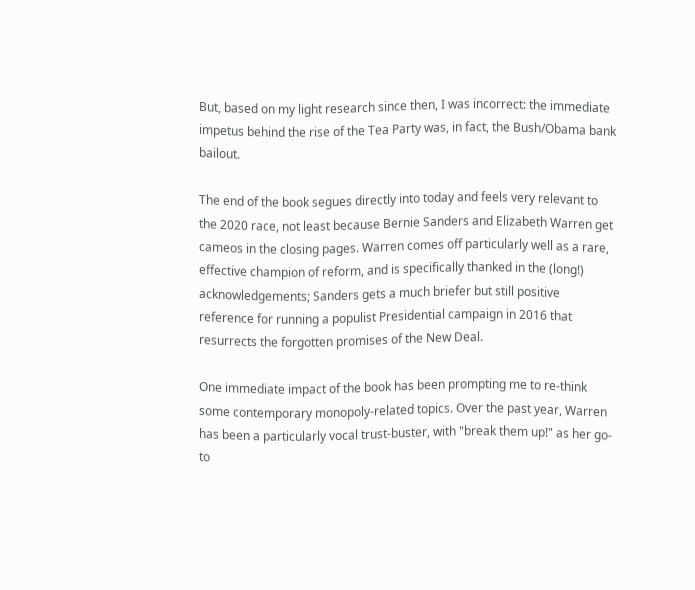But, based on my light research since then, I was incorrect: the immediate impetus behind the rise of the Tea Party was, in fact, the Bush/Obama bank bailout.

The end of the book segues directly into today and feels very relevant to the 2020 race, not least because Bernie Sanders and Elizabeth Warren get cameos in the closing pages. Warren comes off particularly well as a rare, effective champion of reform, and is specifically thanked in the (long!) acknowledgements; Sanders gets a much briefer but still positive reference for running a populist Presidential campaign in 2016 that resurrects the forgotten promises of the New Deal.

One immediate impact of the book has been prompting me to re-think some contemporary monopoly-related topics. Over the past year, Warren has been a particularly vocal trust-buster, with "break them up!" as her go-to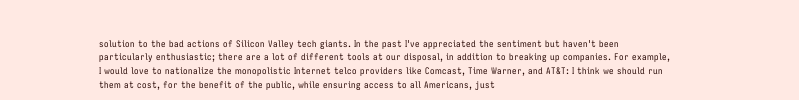solution to the bad actions of Silicon Valley tech giants. In the past I've appreciated the sentiment but haven't been particularly enthusiastic; there are a lot of different tools at our disposal, in addition to breaking up companies. For example, I would love to nationalize the monopolistic Internet telco providers like Comcast, Time Warner, and AT&T: I think we should run them at cost, for the benefit of the public, while ensuring access to all Americans, just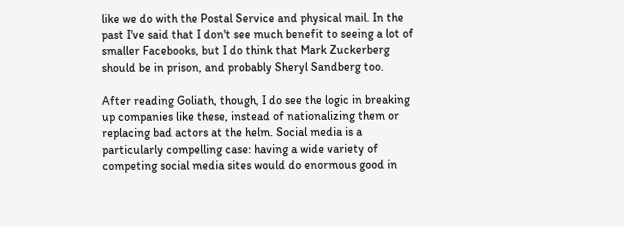like we do with the Postal Service and physical mail. In the past I've said that I don't see much benefit to seeing a lot of smaller Facebooks, but I do think that Mark Zuckerberg should be in prison, and probably Sheryl Sandberg too.

After reading Goliath, though, I do see the logic in breaking up companies like these, instead of nationalizing them or replacing bad actors at the helm. Social media is a particularly compelling case: having a wide variety of competing social media sites would do enormous good in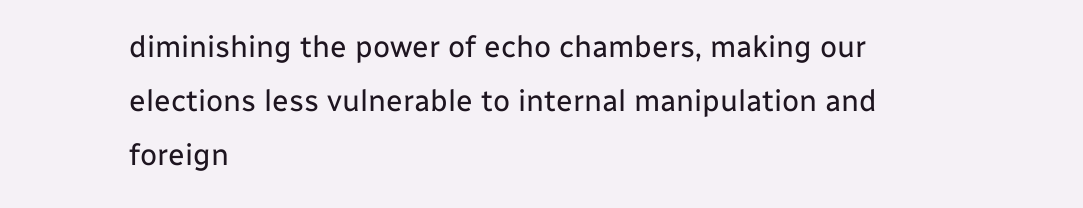diminishing the power of echo chambers, making our elections less vulnerable to internal manipulation and foreign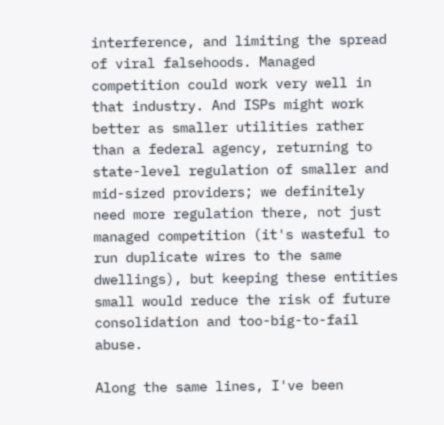interference, and limiting the spread of viral falsehoods. Managed competition could work very well in that industry. And ISPs might work better as smaller utilities rather than a federal agency, returning to state-level regulation of smaller and mid-sized providers; we definitely need more regulation there, not just managed competition (it's wasteful to run duplicate wires to the same dwellings), but keeping these entities small would reduce the risk of future consolidation and too-big-to-fail abuse.

Along the same lines, I've been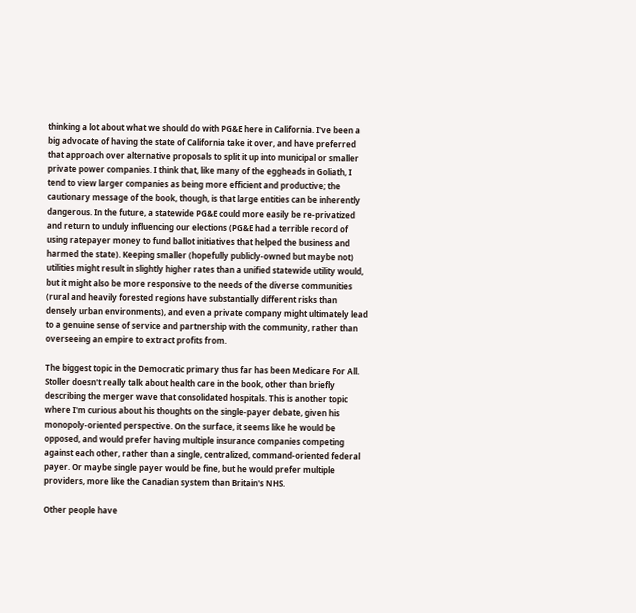thinking a lot about what we should do with PG&E here in California. I've been a big advocate of having the state of California take it over, and have preferred that approach over alternative proposals to split it up into municipal or smaller private power companies. I think that, like many of the eggheads in Goliath, I tend to view larger companies as being more efficient and productive; the cautionary message of the book, though, is that large entities can be inherently dangerous. In the future, a statewide PG&E could more easily be re-privatized and return to unduly influencing our elections (PG&E had a terrible record of using ratepayer money to fund ballot initiatives that helped the business and harmed the state). Keeping smaller (hopefully publicly-owned but maybe not) utilities might result in slightly higher rates than a unified statewide utility would, but it might also be more responsive to the needs of the diverse communities (rural and heavily forested regions have substantially different risks than densely urban environments), and even a private company might ultimately lead to a genuine sense of service and partnership with the community, rather than overseeing an empire to extract profits from.

The biggest topic in the Democratic primary thus far has been Medicare For All. Stoller doesn't really talk about health care in the book, other than briefly describing the merger wave that consolidated hospitals. This is another topic where I'm curious about his thoughts on the single-payer debate, given his monopoly-oriented perspective. On the surface, it seems like he would be opposed, and would prefer having multiple insurance companies competing against each other, rather than a single, centralized, command-oriented federal payer. Or maybe single payer would be fine, but he would prefer multiple providers, more like the Canadian system than Britain's NHS.

Other people have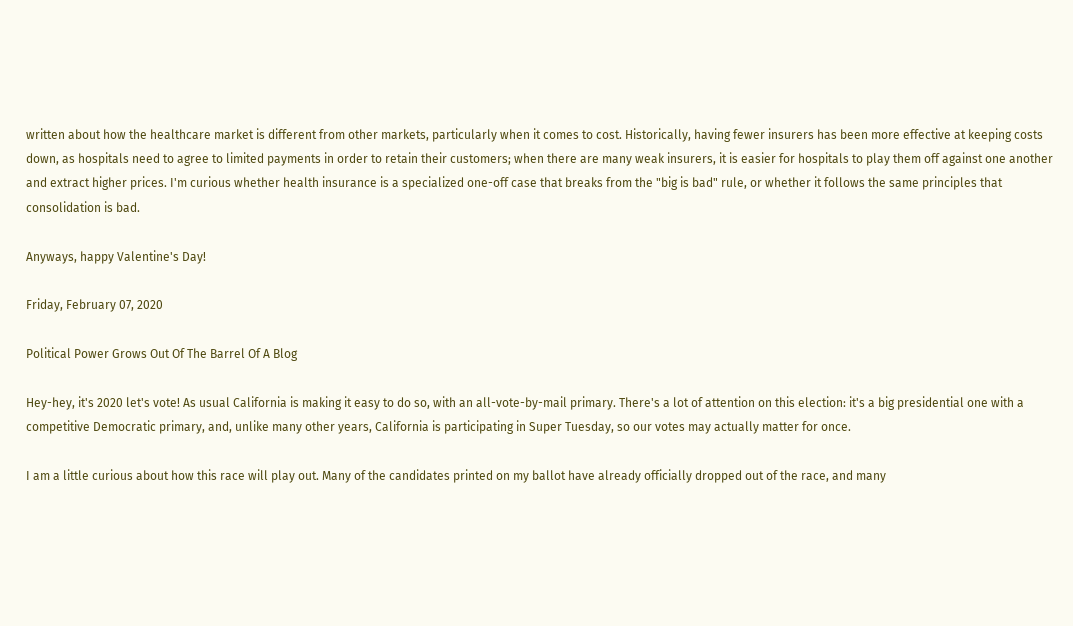written about how the healthcare market is different from other markets, particularly when it comes to cost. Historically, having fewer insurers has been more effective at keeping costs down, as hospitals need to agree to limited payments in order to retain their customers; when there are many weak insurers, it is easier for hospitals to play them off against one another and extract higher prices. I'm curious whether health insurance is a specialized one-off case that breaks from the "big is bad" rule, or whether it follows the same principles that consolidation is bad.

Anyways, happy Valentine's Day!

Friday, February 07, 2020

Political Power Grows Out Of The Barrel Of A Blog

Hey-hey, it's 2020 let's vote! As usual California is making it easy to do so, with an all-vote-by-mail primary. There's a lot of attention on this election: it's a big presidential one with a competitive Democratic primary, and, unlike many other years, California is participating in Super Tuesday, so our votes may actually matter for once.

I am a little curious about how this race will play out. Many of the candidates printed on my ballot have already officially dropped out of the race, and many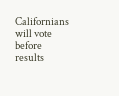Californians will vote before results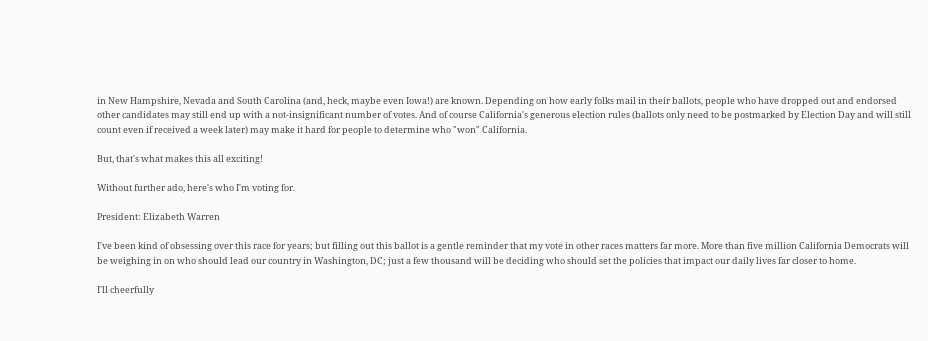in New Hampshire, Nevada and South Carolina (and, heck, maybe even Iowa!) are known. Depending on how early folks mail in their ballots, people who have dropped out and endorsed other candidates may still end up with a not-insignificant number of votes. And of course California's generous election rules (ballots only need to be postmarked by Election Day and will still count even if received a week later) may make it hard for people to determine who "won" California.

But, that's what makes this all exciting!

Without further ado, here's who I'm voting for.

President: Elizabeth Warren

I've been kind of obsessing over this race for years; but filling out this ballot is a gentle reminder that my vote in other races matters far more. More than five million California Democrats will be weighing in on who should lead our country in Washington, DC; just a few thousand will be deciding who should set the policies that impact our daily lives far closer to home.

I'll cheerfully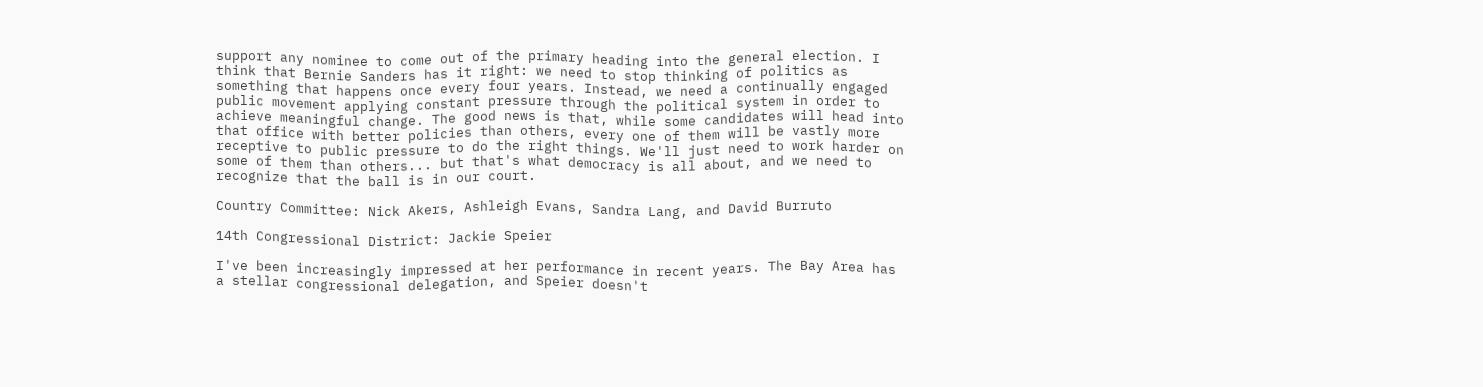support any nominee to come out of the primary heading into the general election. I think that Bernie Sanders has it right: we need to stop thinking of politics as something that happens once every four years. Instead, we need a continually engaged public movement applying constant pressure through the political system in order to achieve meaningful change. The good news is that, while some candidates will head into that office with better policies than others, every one of them will be vastly more receptive to public pressure to do the right things. We'll just need to work harder on some of them than others... but that's what democracy is all about, and we need to recognize that the ball is in our court.

Country Committee: Nick Akers, Ashleigh Evans, Sandra Lang, and David Burruto

14th Congressional District: Jackie Speier

I've been increasingly impressed at her performance in recent years. The Bay Area has a stellar congressional delegation, and Speier doesn't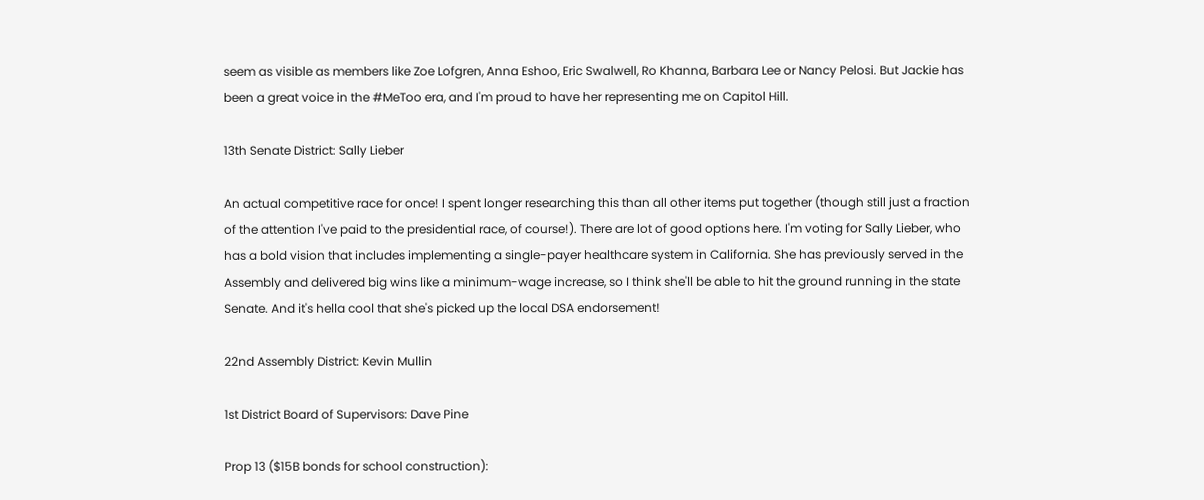seem as visible as members like Zoe Lofgren, Anna Eshoo, Eric Swalwell, Ro Khanna, Barbara Lee or Nancy Pelosi. But Jackie has been a great voice in the #MeToo era, and I'm proud to have her representing me on Capitol Hill.

13th Senate District: Sally Lieber

An actual competitive race for once! I spent longer researching this than all other items put together (though still just a fraction of the attention I've paid to the presidential race, of course!). There are lot of good options here. I'm voting for Sally Lieber, who has a bold vision that includes implementing a single-payer healthcare system in California. She has previously served in the Assembly and delivered big wins like a minimum-wage increase, so I think she'll be able to hit the ground running in the state Senate. And it's hella cool that she's picked up the local DSA endorsement!

22nd Assembly District: Kevin Mullin

1st District Board of Supervisors: Dave Pine

Prop 13 ($15B bonds for school construction):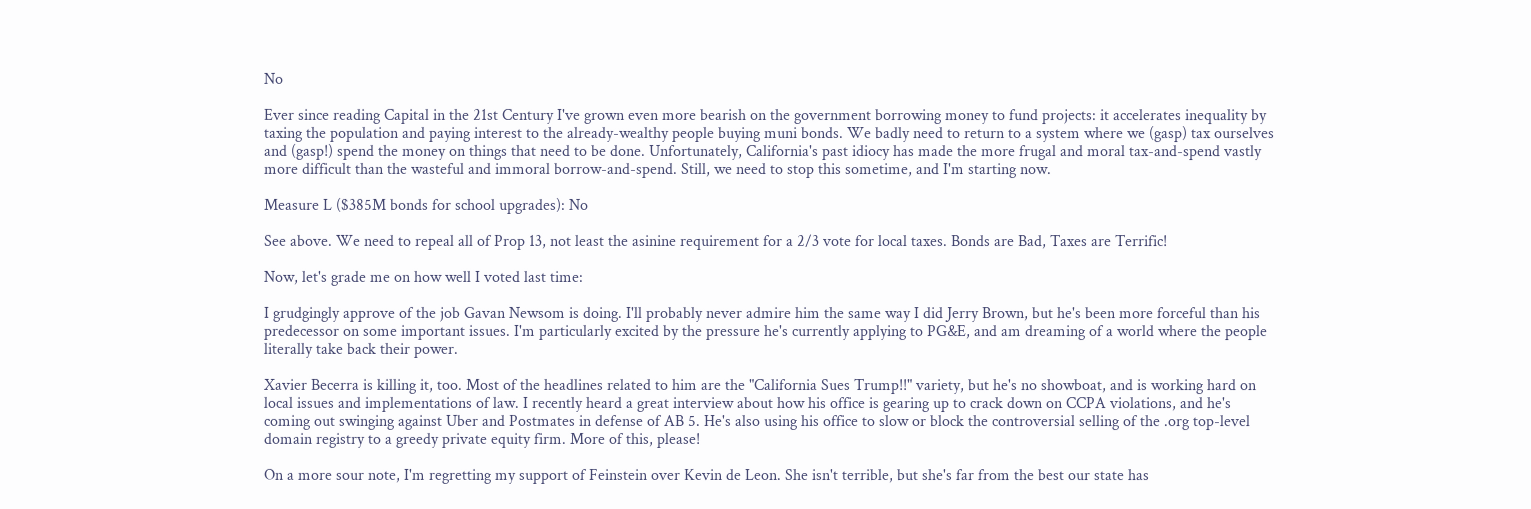No

Ever since reading Capital in the 21st Century I've grown even more bearish on the government borrowing money to fund projects: it accelerates inequality by taxing the population and paying interest to the already-wealthy people buying muni bonds. We badly need to return to a system where we (gasp) tax ourselves and (gasp!) spend the money on things that need to be done. Unfortunately, California's past idiocy has made the more frugal and moral tax-and-spend vastly more difficult than the wasteful and immoral borrow-and-spend. Still, we need to stop this sometime, and I'm starting now.

Measure L ($385M bonds for school upgrades): No

See above. We need to repeal all of Prop 13, not least the asinine requirement for a 2/3 vote for local taxes. Bonds are Bad, Taxes are Terrific!

Now, let's grade me on how well I voted last time:

I grudgingly approve of the job Gavan Newsom is doing. I'll probably never admire him the same way I did Jerry Brown, but he's been more forceful than his predecessor on some important issues. I'm particularly excited by the pressure he's currently applying to PG&E, and am dreaming of a world where the people literally take back their power.

Xavier Becerra is killing it, too. Most of the headlines related to him are the "California Sues Trump!!" variety, but he's no showboat, and is working hard on local issues and implementations of law. I recently heard a great interview about how his office is gearing up to crack down on CCPA violations, and he's coming out swinging against Uber and Postmates in defense of AB 5. He's also using his office to slow or block the controversial selling of the .org top-level domain registry to a greedy private equity firm. More of this, please!

On a more sour note, I'm regretting my support of Feinstein over Kevin de Leon. She isn't terrible, but she's far from the best our state has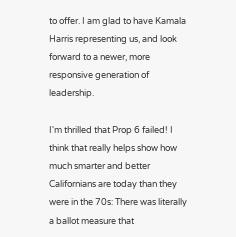to offer. I am glad to have Kamala Harris representing us, and look forward to a newer, more responsive generation of leadership.

I'm thrilled that Prop 6 failed! I think that really helps show how much smarter and better Californians are today than they were in the 70s: There was literally a ballot measure that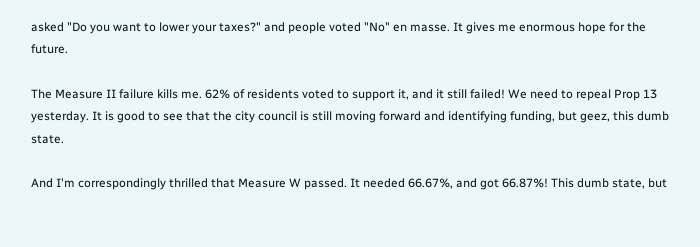asked "Do you want to lower your taxes?" and people voted "No" en masse. It gives me enormous hope for the future.

The Measure II failure kills me. 62% of residents voted to support it, and it still failed! We need to repeal Prop 13 yesterday. It is good to see that the city council is still moving forward and identifying funding, but geez, this dumb state.

And I'm correspondingly thrilled that Measure W passed. It needed 66.67%, and got 66.87%! This dumb state, but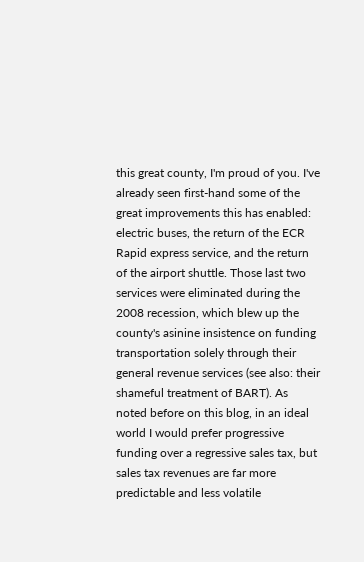this great county, I'm proud of you. I've already seen first-hand some of the great improvements this has enabled: electric buses, the return of the ECR Rapid express service, and the return of the airport shuttle. Those last two services were eliminated during the 2008 recession, which blew up the county's asinine insistence on funding transportation solely through their general revenue services (see also: their shameful treatment of BART). As noted before on this blog, in an ideal world I would prefer progressive funding over a regressive sales tax, but sales tax revenues are far more predictable and less volatile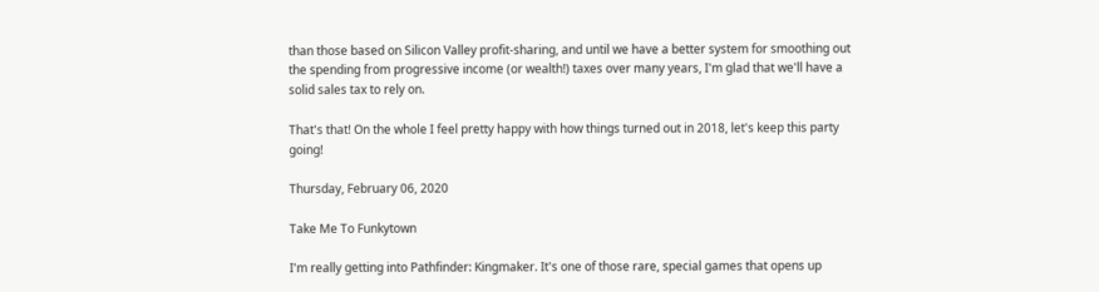than those based on Silicon Valley profit-sharing, and until we have a better system for smoothing out the spending from progressive income (or wealth!) taxes over many years, I'm glad that we'll have a solid sales tax to rely on.

That's that! On the whole I feel pretty happy with how things turned out in 2018, let's keep this party going!

Thursday, February 06, 2020

Take Me To Funkytown

I'm really getting into Pathfinder: Kingmaker. It's one of those rare, special games that opens up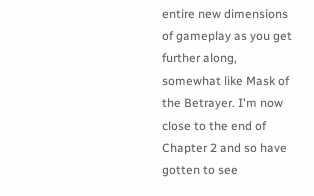entire new dimensions of gameplay as you get further along, somewhat like Mask of the Betrayer. I'm now close to the end of Chapter 2 and so have gotten to see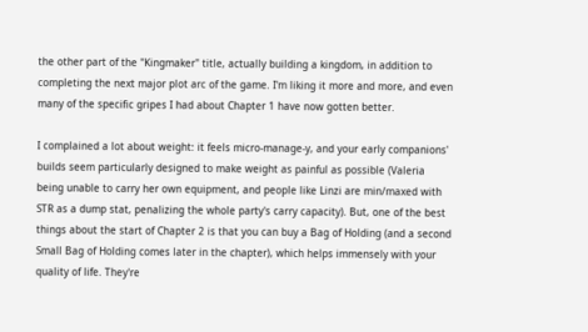the other part of the "Kingmaker" title, actually building a kingdom, in addition to completing the next major plot arc of the game. I'm liking it more and more, and even many of the specific gripes I had about Chapter 1 have now gotten better.

I complained a lot about weight: it feels micro-manage-y, and your early companions' builds seem particularly designed to make weight as painful as possible (Valeria being unable to carry her own equipment, and people like Linzi are min/maxed with STR as a dump stat, penalizing the whole party's carry capacity). But, one of the best things about the start of Chapter 2 is that you can buy a Bag of Holding (and a second Small Bag of Holding comes later in the chapter), which helps immensely with your quality of life. They're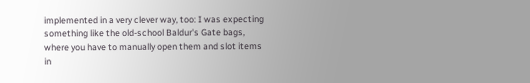implemented in a very clever way, too: I was expecting something like the old-school Baldur's Gate bags, where you have to manually open them and slot items in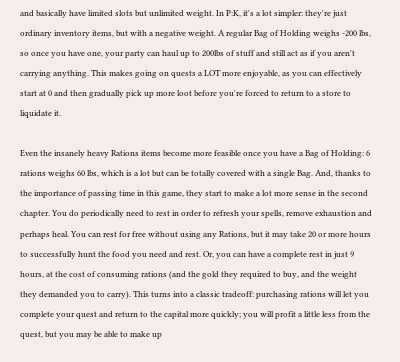and basically have limited slots but unlimited weight. In P:K, it's a lot simpler: they're just ordinary inventory items, but with a negative weight. A regular Bag of Holding weighs -200 lbs, so once you have one, your party can haul up to 200lbs of stuff and still act as if you aren't carrying anything. This makes going on quests a LOT more enjoyable, as you can effectively start at 0 and then gradually pick up more loot before you're forced to return to a store to liquidate it.

Even the insanely heavy Rations items become more feasible once you have a Bag of Holding: 6 rations weighs 60 lbs, which is a lot but can be totally covered with a single Bag. And, thanks to the importance of passing time in this game, they start to make a lot more sense in the second chapter. You do periodically need to rest in order to refresh your spells, remove exhaustion and perhaps heal. You can rest for free without using any Rations, but it may take 20 or more hours to successfully hunt the food you need and rest. Or, you can have a complete rest in just 9 hours, at the cost of consuming rations (and the gold they required to buy, and the weight they demanded you to carry). This turns into a classic tradeoff: purchasing rations will let you complete your quest and return to the capital more quickly; you will profit a little less from the quest, but you may be able to make up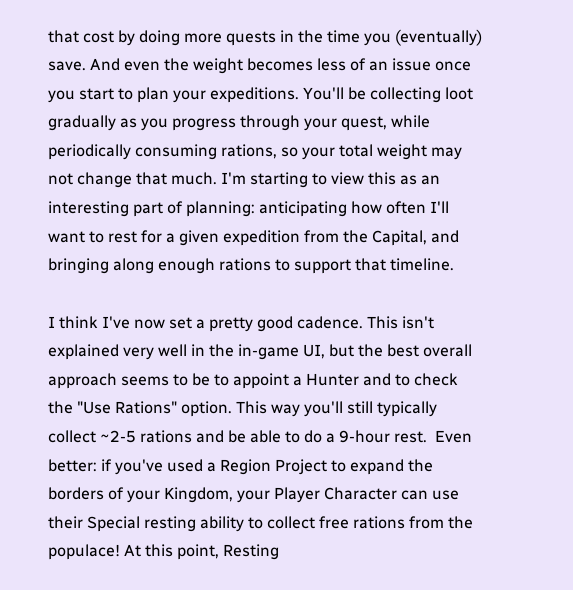that cost by doing more quests in the time you (eventually) save. And even the weight becomes less of an issue once you start to plan your expeditions. You'll be collecting loot gradually as you progress through your quest, while periodically consuming rations, so your total weight may not change that much. I'm starting to view this as an interesting part of planning: anticipating how often I'll want to rest for a given expedition from the Capital, and bringing along enough rations to support that timeline.

I think I've now set a pretty good cadence. This isn't explained very well in the in-game UI, but the best overall approach seems to be to appoint a Hunter and to check the "Use Rations" option. This way you'll still typically collect ~2-5 rations and be able to do a 9-hour rest.  Even better: if you've used a Region Project to expand the borders of your Kingdom, your Player Character can use their Special resting ability to collect free rations from the populace! At this point, Resting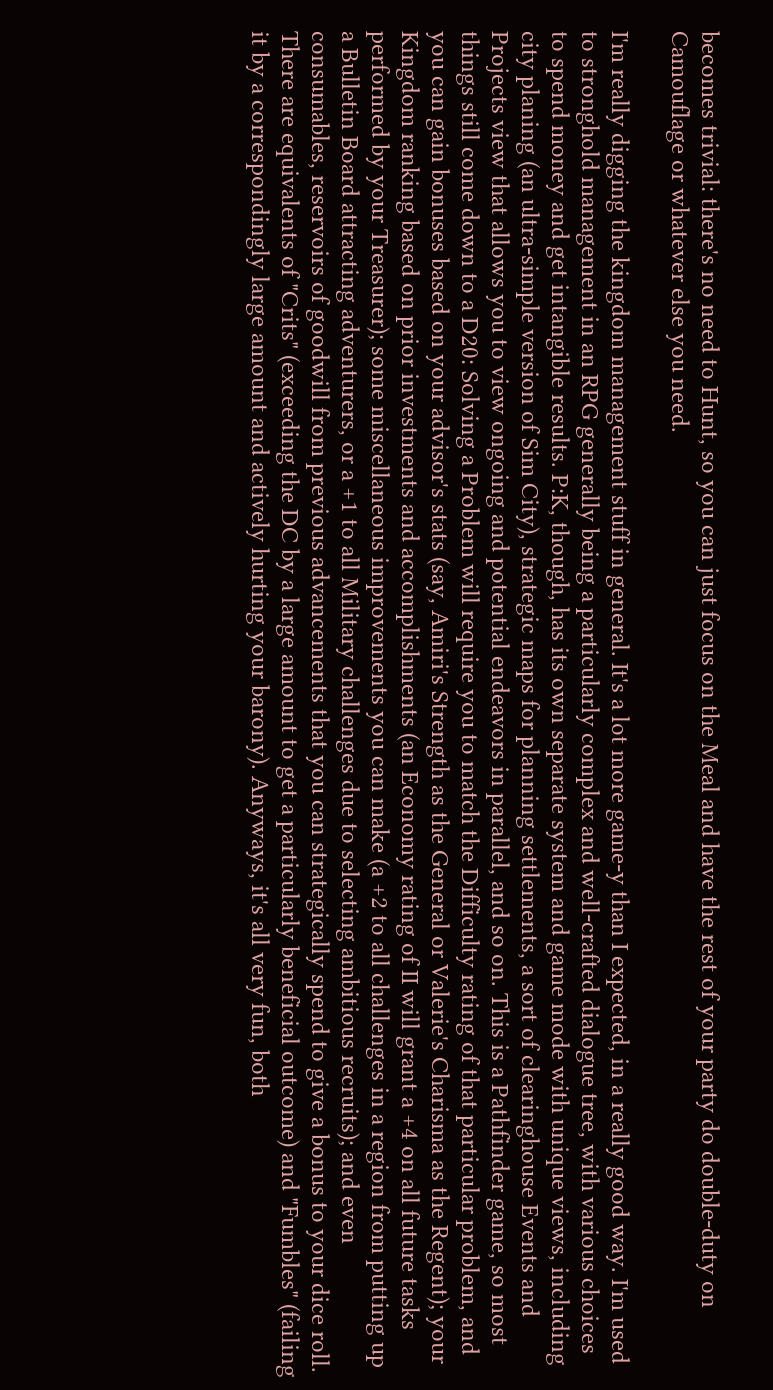becomes trivial: there's no need to Hunt, so you can just focus on the Meal and have the rest of your party do double-duty on Camouflage or whatever else you need.

I'm really digging the kingdom management stuff in general. It's a lot more game-y than I expected, in a really good way. I'm used to stronghold management in an RPG generally being a particularly complex and well-crafted dialogue tree, with various choices to spend money and get intangible results. P:K, though, has its own separate system and game mode with unique views, including city planing (an ultra-simple version of Sim City), strategic maps for planning settlements, a sort of clearinghouse Events and Projects view that allows you to view ongoing and potential endeavors in parallel, and so on. This is a Pathfinder game, so most things still come down to a D20: Solving a Problem will require you to match the Difficulty rating of that particular problem, and you can gain bonuses based on your advisor's stats (say, Amiri's Strength as the General or Valerie's Charisma as the Regent); your Kingdom ranking based on prior investments and accomplishments (an Economy rating of II will grant a +4 on all future tasks performed by your Treasurer); some miscellaneous improvements you can make (a +2 to all challenges in a region from putting up a Bulletin Board attracting adventurers, or a +1 to all Military challenges due to selecting ambitious recruits); and even consumables, reservoirs of goodwill from previous advancements that you can strategically spend to give a bonus to your dice roll. There are equivalents of "Crits" (exceeding the DC by a large amount to get a particularly beneficial outcome) and "Fumbles" (failing it by a correspondingly large amount and actively hurting your barony). Anyways, it's all very fun, both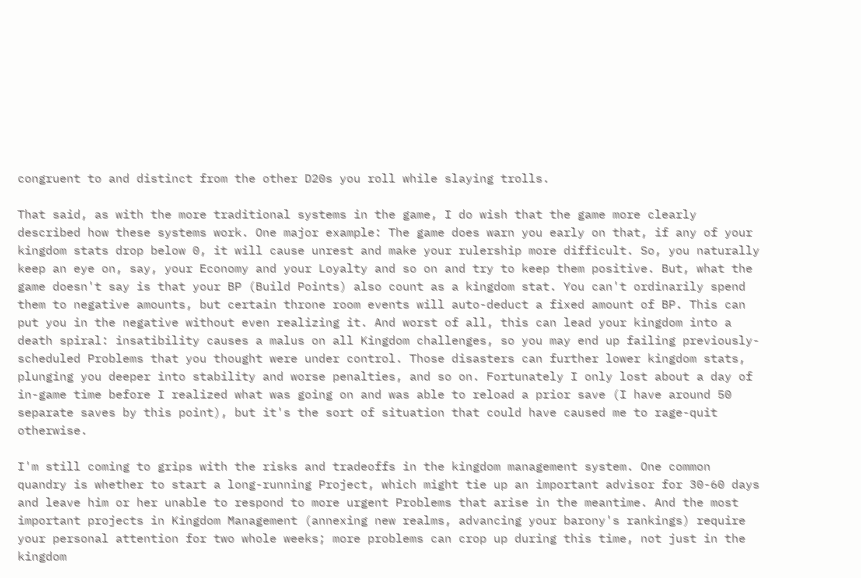congruent to and distinct from the other D20s you roll while slaying trolls.

That said, as with the more traditional systems in the game, I do wish that the game more clearly described how these systems work. One major example: The game does warn you early on that, if any of your kingdom stats drop below 0, it will cause unrest and make your rulership more difficult. So, you naturally keep an eye on, say, your Economy and your Loyalty and so on and try to keep them positive. But, what the game doesn't say is that your BP (Build Points) also count as a kingdom stat. You can't ordinarily spend them to negative amounts, but certain throne room events will auto-deduct a fixed amount of BP. This can put you in the negative without even realizing it. And worst of all, this can lead your kingdom into a death spiral: insatibility causes a malus on all Kingdom challenges, so you may end up failing previously-scheduled Problems that you thought were under control. Those disasters can further lower kingdom stats, plunging you deeper into stability and worse penalties, and so on. Fortunately I only lost about a day of in-game time before I realized what was going on and was able to reload a prior save (I have around 50 separate saves by this point), but it's the sort of situation that could have caused me to rage-quit otherwise.

I'm still coming to grips with the risks and tradeoffs in the kingdom management system. One common quandry is whether to start a long-running Project, which might tie up an important advisor for 30-60 days and leave him or her unable to respond to more urgent Problems that arise in the meantime. And the most important projects in Kingdom Management (annexing new realms, advancing your barony's rankings) require your personal attention for two whole weeks; more problems can crop up during this time, not just in the kingdom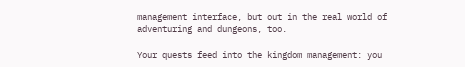management interface, but out in the real world of adventuring and dungeons, too.

Your quests feed into the kingdom management: you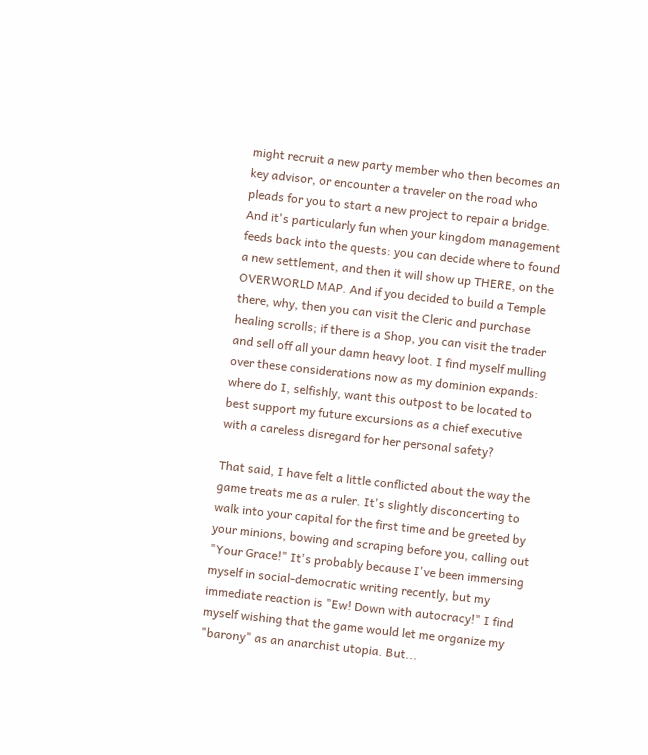might recruit a new party member who then becomes an key advisor, or encounter a traveler on the road who pleads for you to start a new project to repair a bridge. And it's particularly fun when your kingdom management feeds back into the quests: you can decide where to found a new settlement, and then it will show up THERE, on the OVERWORLD MAP. And if you decided to build a Temple there, why, then you can visit the Cleric and purchase healing scrolls; if there is a Shop, you can visit the trader and sell off all your damn heavy loot. I find myself mulling over these considerations now as my dominion expands: where do I, selfishly, want this outpost to be located to best support my future excursions as a chief executive with a careless disregard for her personal safety?

That said, I have felt a little conflicted about the way the game treats me as a ruler. It's slightly disconcerting to walk into your capital for the first time and be greeted by your minions, bowing and scraping before you, calling out "Your Grace!" It's probably because I've been immersing myself in social-democratic writing recently, but my immediate reaction is "Ew! Down with autocracy!" I find myself wishing that the game would let me organize my "barony" as an anarchist utopia. But...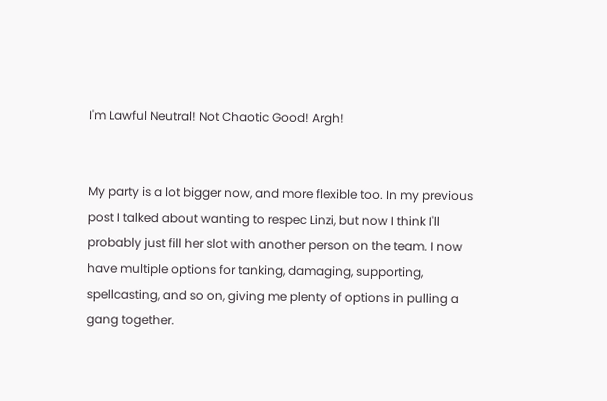I'm Lawful Neutral! Not Chaotic Good! Argh!


My party is a lot bigger now, and more flexible too. In my previous post I talked about wanting to respec Linzi, but now I think I'll probably just fill her slot with another person on the team. I now have multiple options for tanking, damaging, supporting, spellcasting, and so on, giving me plenty of options in pulling a gang together.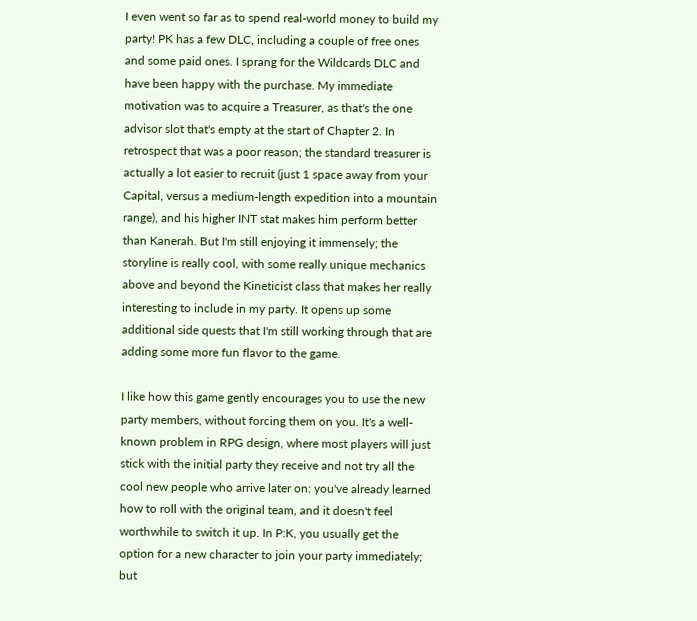I even went so far as to spend real-world money to build my party! PK has a few DLC, including a couple of free ones and some paid ones. I sprang for the Wildcards DLC and have been happy with the purchase. My immediate motivation was to acquire a Treasurer, as that's the one advisor slot that's empty at the start of Chapter 2. In retrospect that was a poor reason; the standard treasurer is actually a lot easier to recruit (just 1 space away from your Capital, versus a medium-length expedition into a mountain range), and his higher INT stat makes him perform better than Kanerah. But I'm still enjoying it immensely; the storyline is really cool, with some really unique mechanics above and beyond the Kineticist class that makes her really interesting to include in my party. It opens up some additional side quests that I'm still working through that are adding some more fun flavor to the game.

I like how this game gently encourages you to use the new party members, without forcing them on you. It's a well-known problem in RPG design, where most players will just stick with the initial party they receive and not try all the cool new people who arrive later on: you've already learned how to roll with the original team, and it doesn't feel worthwhile to switch it up. In P:K, you usually get the option for a new character to join your party immediately; but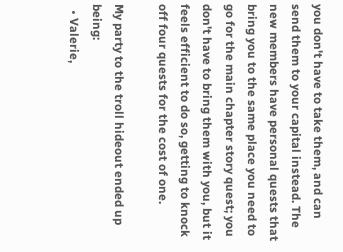you don't have to take them, and can send them to your capital instead. The new members have personal quests that bring you to the same place you need to go for the main chapter story quest; you don't have to bring them with you, but it feels efficient to do so, getting to knock off four quests for the cost of one.

My party to the troll hideout ended up being:
  • Valerie,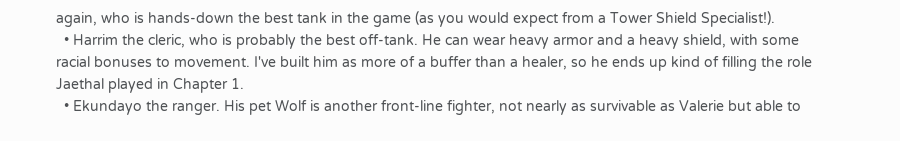again, who is hands-down the best tank in the game (as you would expect from a Tower Shield Specialist!).
  • Harrim the cleric, who is probably the best off-tank. He can wear heavy armor and a heavy shield, with some racial bonuses to movement. I've built him as more of a buffer than a healer, so he ends up kind of filling the role Jaethal played in Chapter 1.
  • Ekundayo the ranger. His pet Wolf is another front-line fighter, not nearly as survivable as Valerie but able to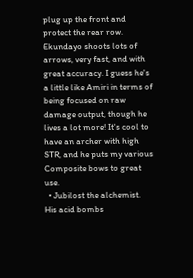plug up the front and protect the rear row. Ekundayo shoots lots of arrows, very fast, and with great accuracy. I guess he's a little like Amiri in terms of being focused on raw damage output, though he lives a lot more! It's cool to have an archer with high STR, and he puts my various Composite bows to great use.
  • Jubilost the alchemist. His acid bombs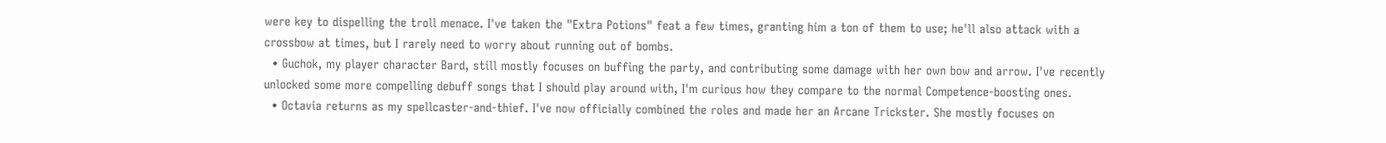were key to dispelling the troll menace. I've taken the "Extra Potions" feat a few times, granting him a ton of them to use; he'll also attack with a crossbow at times, but I rarely need to worry about running out of bombs.
  • Guchok, my player character Bard, still mostly focuses on buffing the party, and contributing some damage with her own bow and arrow. I've recently unlocked some more compelling debuff songs that I should play around with, I'm curious how they compare to the normal Competence-boosting ones.
  • Octavia returns as my spellcaster-and-thief. I've now officially combined the roles and made her an Arcane Trickster. She mostly focuses on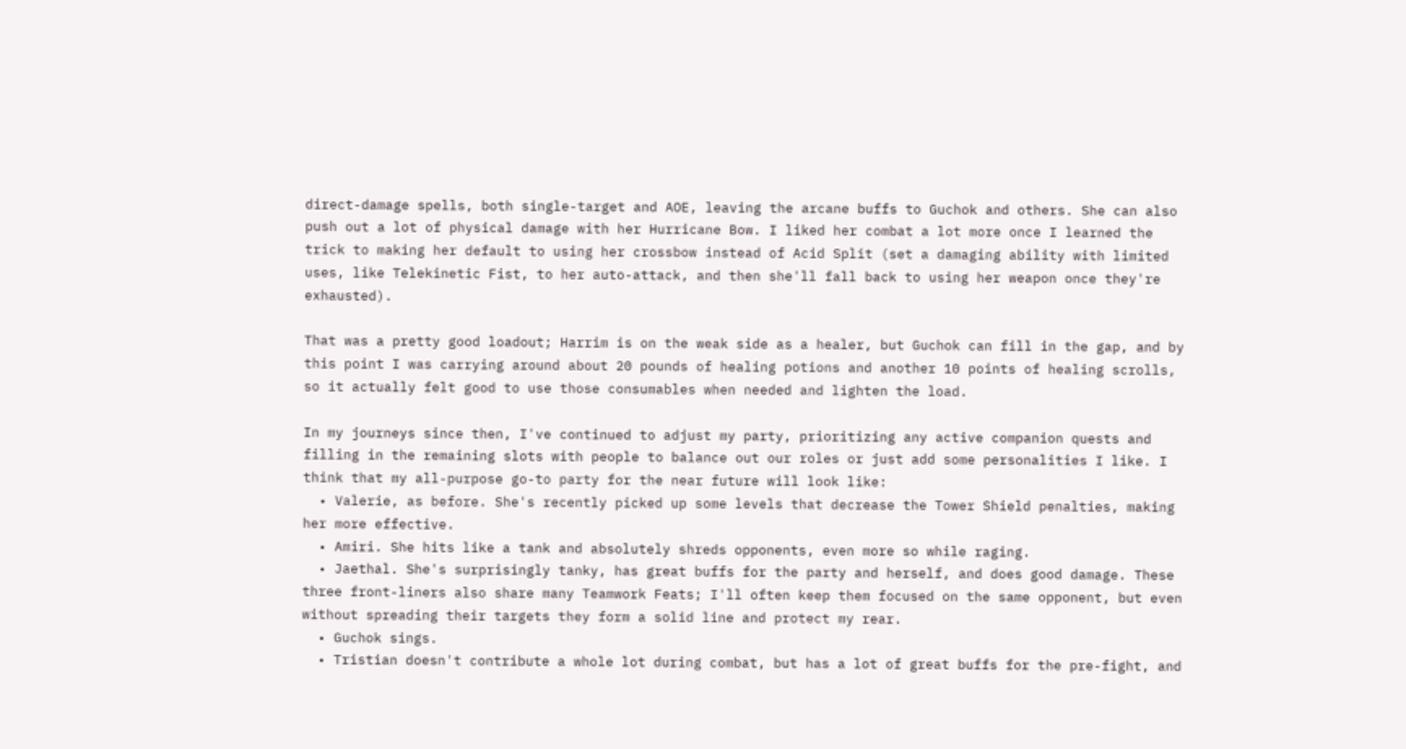direct-damage spells, both single-target and AOE, leaving the arcane buffs to Guchok and others. She can also push out a lot of physical damage with her Hurricane Bow. I liked her combat a lot more once I learned the trick to making her default to using her crossbow instead of Acid Split (set a damaging ability with limited uses, like Telekinetic Fist, to her auto-attack, and then she'll fall back to using her weapon once they're exhausted).

That was a pretty good loadout; Harrim is on the weak side as a healer, but Guchok can fill in the gap, and by this point I was carrying around about 20 pounds of healing potions and another 10 points of healing scrolls, so it actually felt good to use those consumables when needed and lighten the load.

In my journeys since then, I've continued to adjust my party, prioritizing any active companion quests and filling in the remaining slots with people to balance out our roles or just add some personalities I like. I think that my all-purpose go-to party for the near future will look like:
  • Valerie, as before. She's recently picked up some levels that decrease the Tower Shield penalties, making her more effective.
  • Amiri. She hits like a tank and absolutely shreds opponents, even more so while raging.
  • Jaethal. She's surprisingly tanky, has great buffs for the party and herself, and does good damage. These three front-liners also share many Teamwork Feats; I'll often keep them focused on the same opponent, but even without spreading their targets they form a solid line and protect my rear.
  • Guchok sings.
  • Tristian doesn't contribute a whole lot during combat, but has a lot of great buffs for the pre-fight, and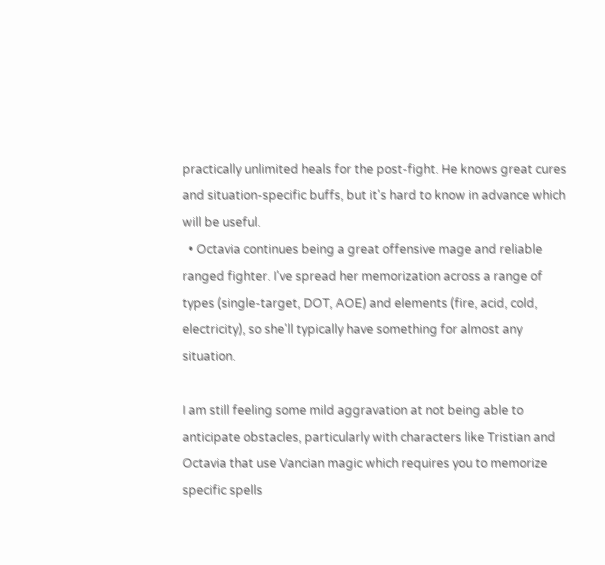practically unlimited heals for the post-fight. He knows great cures and situation-specific buffs, but it's hard to know in advance which will be useful.
  • Octavia continues being a great offensive mage and reliable ranged fighter. I've spread her memorization across a range of types (single-target, DOT, AOE) and elements (fire, acid, cold, electricity), so she'll typically have something for almost any situation.

I am still feeling some mild aggravation at not being able to anticipate obstacles, particularly with characters like Tristian and Octavia that use Vancian magic which requires you to memorize specific spells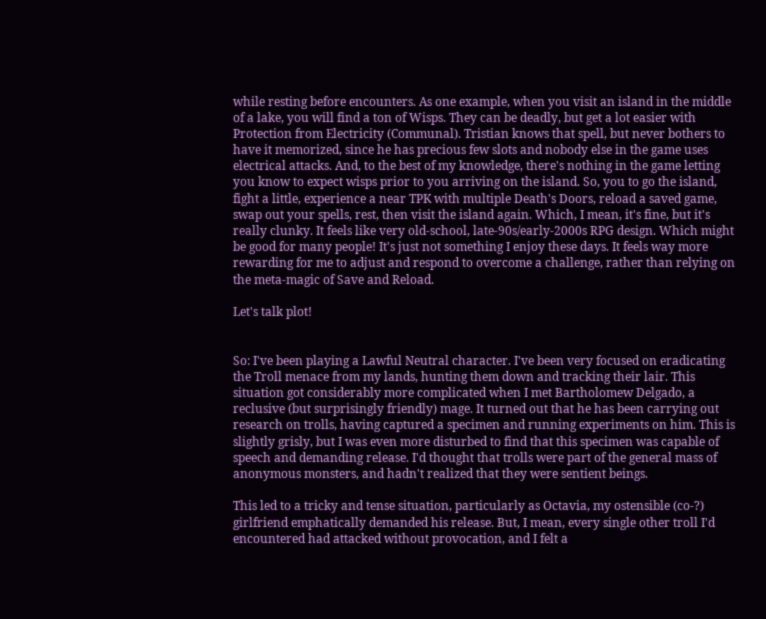while resting before encounters. As one example, when you visit an island in the middle of a lake, you will find a ton of Wisps. They can be deadly, but get a lot easier with Protection from Electricity (Communal). Tristian knows that spell, but never bothers to have it memorized, since he has precious few slots and nobody else in the game uses electrical attacks. And, to the best of my knowledge, there's nothing in the game letting you know to expect wisps prior to you arriving on the island. So, you to go the island, fight a little, experience a near TPK with multiple Death's Doors, reload a saved game, swap out your spells, rest, then visit the island again. Which, I mean, it's fine, but it's really clunky. It feels like very old-school, late-90s/early-2000s RPG design. Which might be good for many people! It's just not something I enjoy these days. It feels way more rewarding for me to adjust and respond to overcome a challenge, rather than relying on the meta-magic of Save and Reload.

Let's talk plot!


So: I've been playing a Lawful Neutral character. I've been very focused on eradicating the Troll menace from my lands, hunting them down and tracking their lair. This situation got considerably more complicated when I met Bartholomew Delgado, a reclusive (but surprisingly friendly) mage. It turned out that he has been carrying out research on trolls, having captured a specimen and running experiments on him. This is slightly grisly, but I was even more disturbed to find that this specimen was capable of speech and demanding release. I'd thought that trolls were part of the general mass of anonymous monsters, and hadn't realized that they were sentient beings.

This led to a tricky and tense situation, particularly as Octavia, my ostensible (co-?) girlfriend emphatically demanded his release. But, I mean, every single other troll I'd encountered had attacked without provocation, and I felt a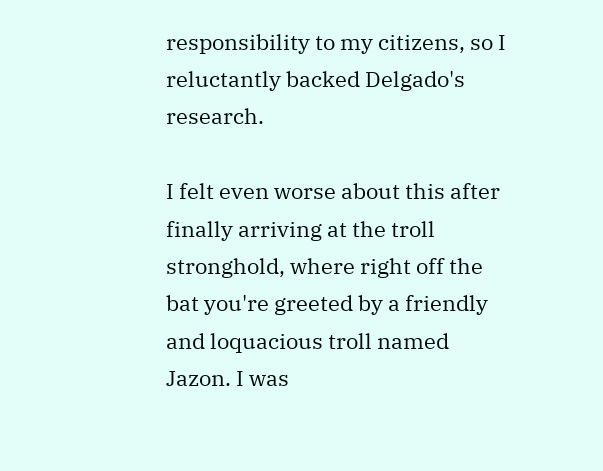responsibility to my citizens, so I reluctantly backed Delgado's research.

I felt even worse about this after finally arriving at the troll stronghold, where right off the bat you're greeted by a friendly and loquacious troll named Jazon. I was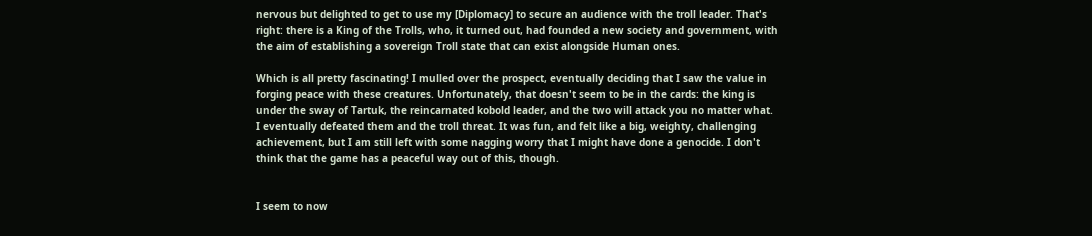nervous but delighted to get to use my [Diplomacy] to secure an audience with the troll leader. That's right: there is a King of the Trolls, who, it turned out, had founded a new society and government, with the aim of establishing a sovereign Troll state that can exist alongside Human ones.

Which is all pretty fascinating! I mulled over the prospect, eventually deciding that I saw the value in forging peace with these creatures. Unfortunately, that doesn't seem to be in the cards: the king is under the sway of Tartuk, the reincarnated kobold leader, and the two will attack you no matter what. I eventually defeated them and the troll threat. It was fun, and felt like a big, weighty, challenging achievement, but I am still left with some nagging worry that I might have done a genocide. I don't think that the game has a peaceful way out of this, though.


I seem to now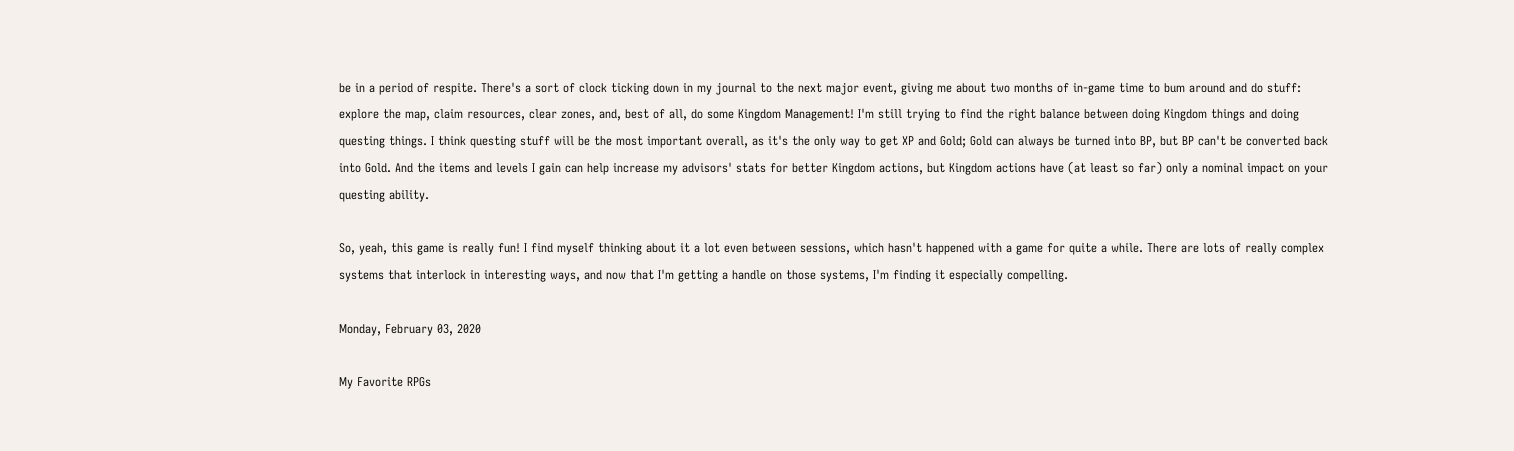be in a period of respite. There's a sort of clock ticking down in my journal to the next major event, giving me about two months of in-game time to bum around and do stuff: explore the map, claim resources, clear zones, and, best of all, do some Kingdom Management! I'm still trying to find the right balance between doing Kingdom things and doing questing things. I think questing stuff will be the most important overall, as it's the only way to get XP and Gold; Gold can always be turned into BP, but BP can't be converted back into Gold. And the items and levels I gain can help increase my advisors' stats for better Kingdom actions, but Kingdom actions have (at least so far) only a nominal impact on your questing ability.

So, yeah, this game is really fun! I find myself thinking about it a lot even between sessions, which hasn't happened with a game for quite a while. There are lots of really complex systems that interlock in interesting ways, and now that I'm getting a handle on those systems, I'm finding it especially compelling.

Monday, February 03, 2020

My Favorite RPGs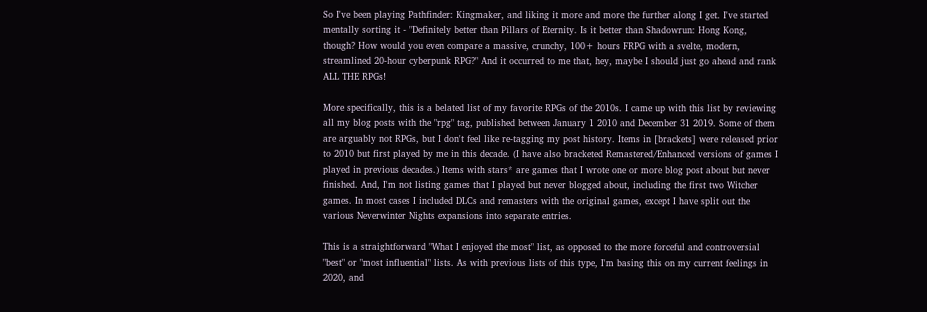So I've been playing Pathfinder: Kingmaker, and liking it more and more the further along I get. I've started mentally sorting it - "Definitely better than Pillars of Eternity. Is it better than Shadowrun: Hong Kong, though? How would you even compare a massive, crunchy, 100+ hours FRPG with a svelte, modern, streamlined 20-hour cyberpunk RPG?" And it occurred to me that, hey, maybe I should just go ahead and rank ALL THE RPGs!

More specifically, this is a belated list of my favorite RPGs of the 2010s. I came up with this list by reviewing all my blog posts with the "rpg" tag, published between January 1 2010 and December 31 2019. Some of them are arguably not RPGs, but I don't feel like re-tagging my post history. Items in [brackets] were released prior to 2010 but first played by me in this decade. (I have also bracketed Remastered/Enhanced versions of games I played in previous decades.) Items with stars* are games that I wrote one or more blog post about but never finished. And, I'm not listing games that I played but never blogged about, including the first two Witcher games. In most cases I included DLCs and remasters with the original games, except I have split out the various Neverwinter Nights expansions into separate entries.

This is a straightforward "What I enjoyed the most" list, as opposed to the more forceful and controversial "best" or "most influential" lists. As with previous lists of this type, I'm basing this on my current feelings in 2020, and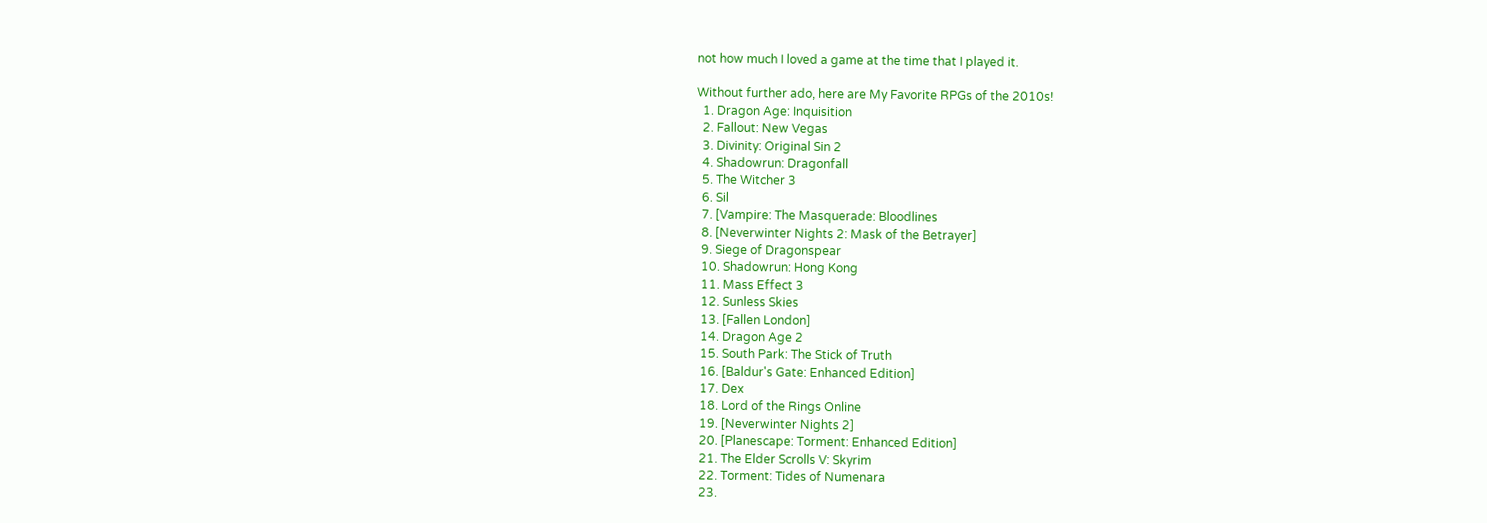not how much I loved a game at the time that I played it.

Without further ado, here are My Favorite RPGs of the 2010s!
  1. Dragon Age: Inquisition
  2. Fallout: New Vegas
  3. Divinity: Original Sin 2
  4. Shadowrun: Dragonfall
  5. The Witcher 3
  6. Sil
  7. [Vampire: The Masquerade: Bloodlines
  8. [Neverwinter Nights 2: Mask of the Betrayer]
  9. Siege of Dragonspear
  10. Shadowrun: Hong Kong
  11. Mass Effect 3
  12. Sunless Skies
  13. [Fallen London]
  14. Dragon Age 2
  15. South Park: The Stick of Truth
  16. [Baldur's Gate: Enhanced Edition]
  17. Dex
  18. Lord of the Rings Online
  19. [Neverwinter Nights 2]
  20. [Planescape: Torment: Enhanced Edition]
  21. The Elder Scrolls V: Skyrim
  22. Torment: Tides of Numenara
  23.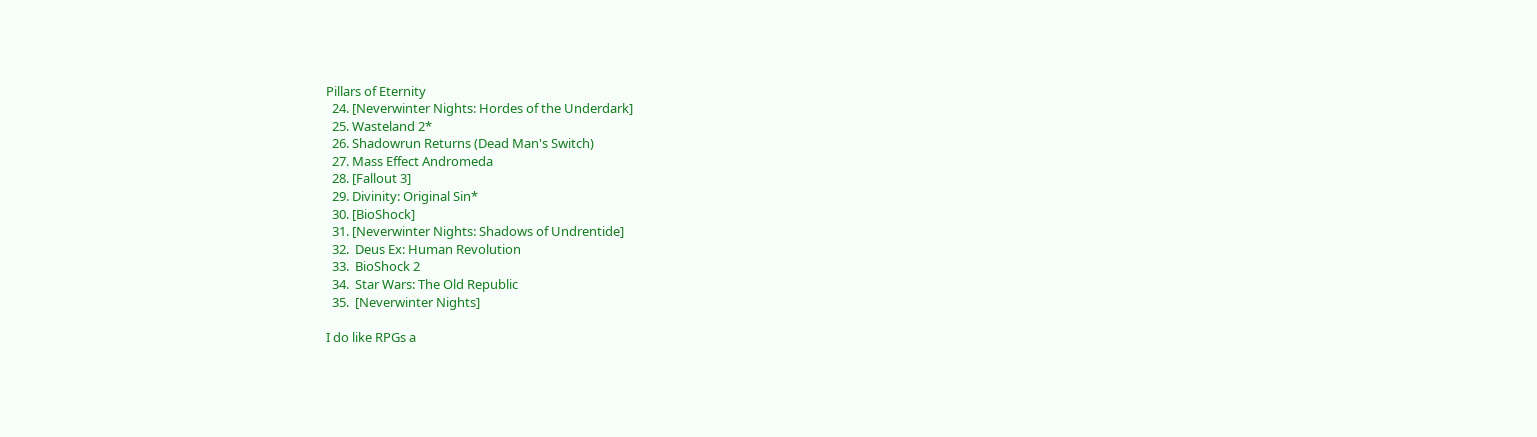Pillars of Eternity
  24. [Neverwinter Nights: Hordes of the Underdark]
  25. Wasteland 2*
  26. Shadowrun Returns (Dead Man's Switch)
  27. Mass Effect Andromeda
  28. [Fallout 3]
  29. Divinity: Original Sin*
  30. [BioShock]
  31. [Neverwinter Nights: Shadows of Undrentide]
  32.  Deus Ex: Human Revolution
  33.  BioShock 2
  34.  Star Wars: The Old Republic
  35.  [Neverwinter Nights]

I do like RPGs a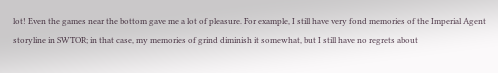lot! Even the games near the bottom gave me a lot of pleasure. For example, I still have very fond memories of the Imperial Agent storyline in SWTOR; in that case, my memories of grind diminish it somewhat, but I still have no regrets about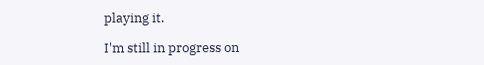playing it.

I'm still in progress on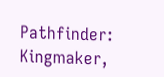Pathfinder: Kingmaker,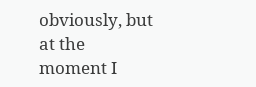obviously, but at the moment I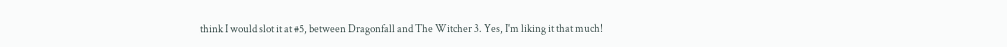think I would slot it at #5, between Dragonfall and The Witcher 3. Yes, I'm liking it that much!